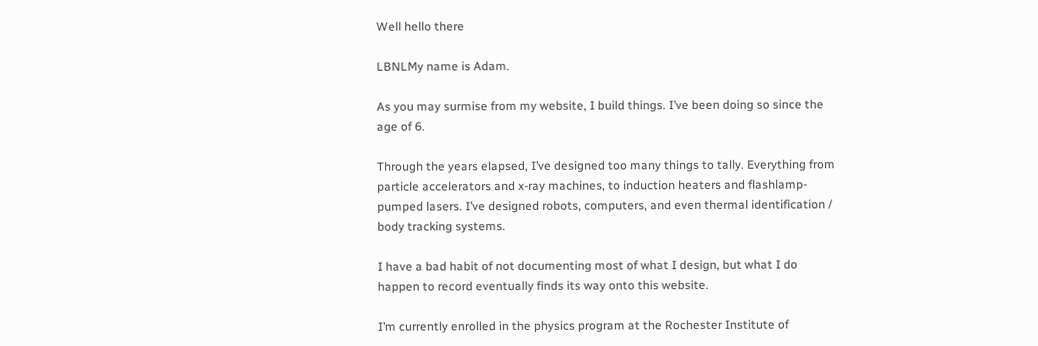Well hello there

LBNLMy name is Adam.

As you may surmise from my website, I build things. I’ve been doing so since the age of 6.

Through the years elapsed, I’ve designed too many things to tally. Everything from particle accelerators and x-ray machines, to induction heaters and flashlamp-pumped lasers. I’ve designed robots, computers, and even thermal identification / body tracking systems.

I have a bad habit of not documenting most of what I design, but what I do happen to record eventually finds its way onto this website.

I’m currently enrolled in the physics program at the Rochester Institute of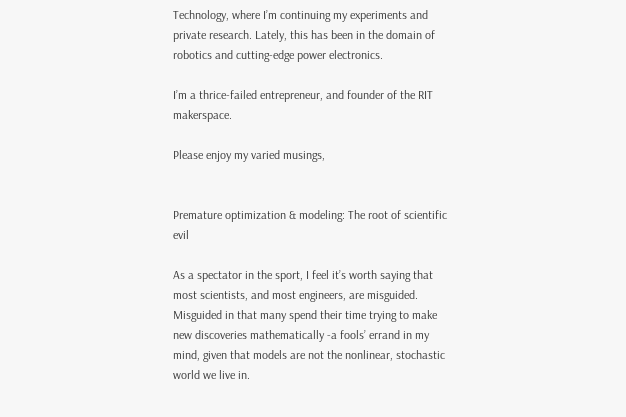Technology, where I’m continuing my experiments and private research. Lately, this has been in the domain of robotics and cutting-edge power electronics.

I’m a thrice-failed entrepreneur, and founder of the RIT makerspace.

Please enjoy my varied musings,


Premature optimization & modeling: The root of scientific evil

As a spectator in the sport, I feel it’s worth saying that most scientists, and most engineers, are misguided. Misguided in that many spend their time trying to make new discoveries mathematically -a fools’ errand in my mind, given that models are not the nonlinear, stochastic world we live in.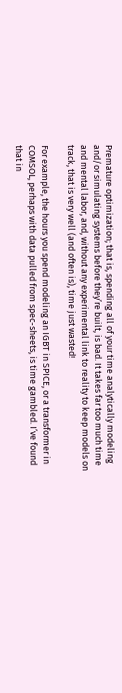Premature optimization; that is, spending all of your time analytically modeling and/or simulating systems before they’re built, is bad. It takes far too much time and mental labor, and, without any experimental link to reality to keep models on track, that is very well (and often is), time just wasted!

For example, the hours you spend modeling an IGBT in SPICE, or a transformer in COMSOL, perhaps with data pulled from spec-sheets, is time gambled. I’ve found that in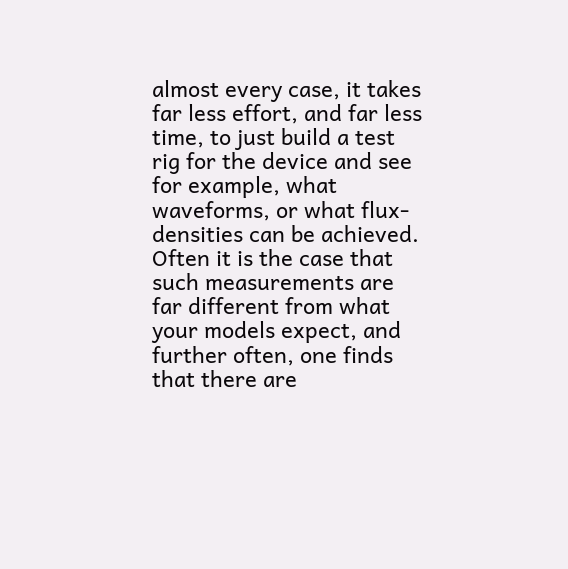almost every case, it takes far less effort, and far less time, to just build a test rig for the device and see for example, what waveforms, or what flux-densities can be achieved. Often it is the case that such measurements are far different from what your models expect, and further often, one finds that there are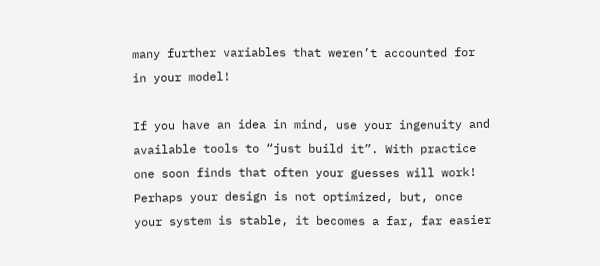many further variables that weren’t accounted for in your model!

If you have an idea in mind, use your ingenuity and available tools to “just build it”. With practice one soon finds that often your guesses will work! Perhaps your design is not optimized, but, once your system is stable, it becomes a far, far easier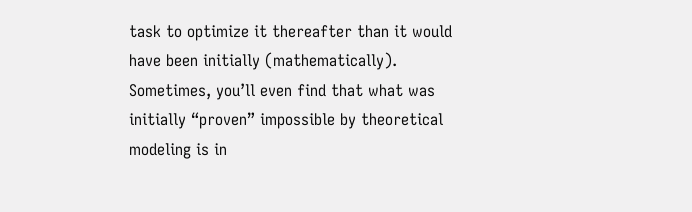task to optimize it thereafter than it would have been initially (mathematically). Sometimes, you’ll even find that what was initially “proven” impossible by theoretical modeling is in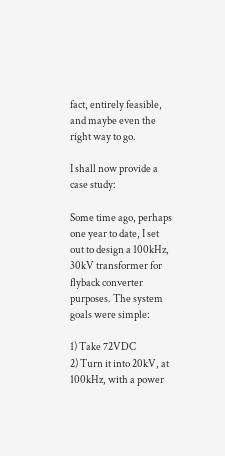fact, entirely feasible, and maybe even the right way to go.

I shall now provide a case study:

Some time ago, perhaps one year to date, I set out to design a 100kHz, 30kV transformer for flyback converter purposes. The system goals were simple:

1) Take 72VDC
2) Turn it into 20kV, at 100kHz, with a power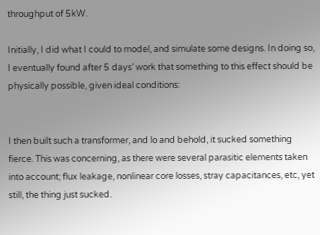throughput of 5kW.

Initially, I did what I could to model, and simulate some designs. In doing so, I eventually found after 5 days’ work that something to this effect should be physically possible, given ideal conditions:


I then built such a transformer, and lo and behold, it sucked something fierce. This was concerning, as there were several parasitic elements taken into account; flux leakage, nonlinear core losses, stray capacitances, etc, yet still, the thing just sucked.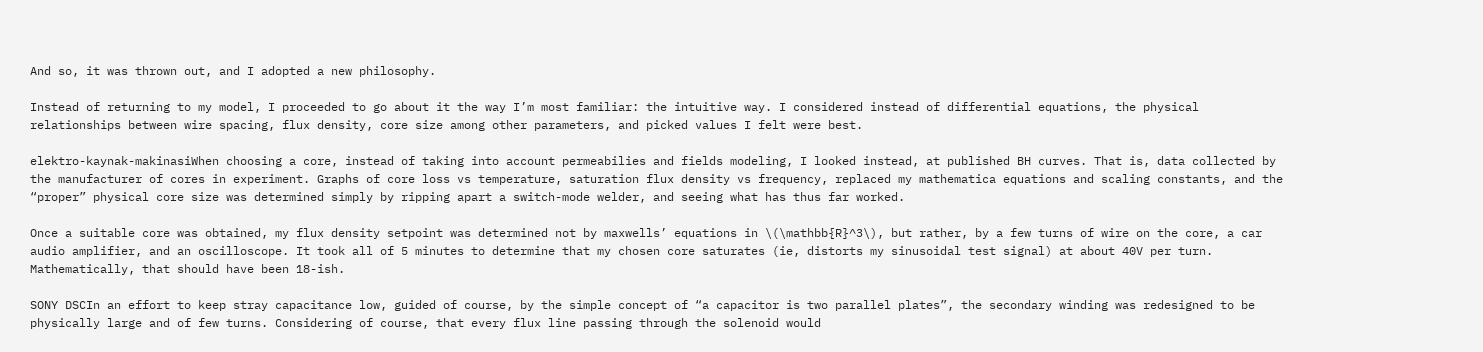And so, it was thrown out, and I adopted a new philosophy.

Instead of returning to my model, I proceeded to go about it the way I’m most familiar: the intuitive way. I considered instead of differential equations, the physical relationships between wire spacing, flux density, core size among other parameters, and picked values I felt were best.

elektro-kaynak-makinasiWhen choosing a core, instead of taking into account permeabilies and fields modeling, I looked instead, at published BH curves. That is, data collected by the manufacturer of cores in experiment. Graphs of core loss vs temperature, saturation flux density vs frequency, replaced my mathematica equations and scaling constants, and the “proper” physical core size was determined simply by ripping apart a switch-mode welder, and seeing what has thus far worked.

Once a suitable core was obtained, my flux density setpoint was determined not by maxwells’ equations in \(\mathbb{R}^3\), but rather, by a few turns of wire on the core, a car audio amplifier, and an oscilloscope. It took all of 5 minutes to determine that my chosen core saturates (ie, distorts my sinusoidal test signal) at about 40V per turn. Mathematically, that should have been 18-ish.

SONY DSCIn an effort to keep stray capacitance low, guided of course, by the simple concept of “a capacitor is two parallel plates”, the secondary winding was redesigned to be physically large and of few turns. Considering of course, that every flux line passing through the solenoid would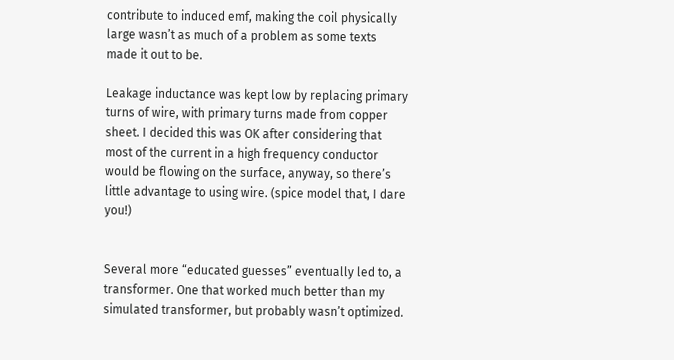contribute to induced emf, making the coil physically large wasn’t as much of a problem as some texts made it out to be.

Leakage inductance was kept low by replacing primary turns of wire, with primary turns made from copper sheet. I decided this was OK after considering that most of the current in a high frequency conductor would be flowing on the surface, anyway, so there’s little advantage to using wire. (spice model that, I dare you!)


Several more “educated guesses” eventually led to, a transformer. One that worked much better than my simulated transformer, but probably wasn’t optimized.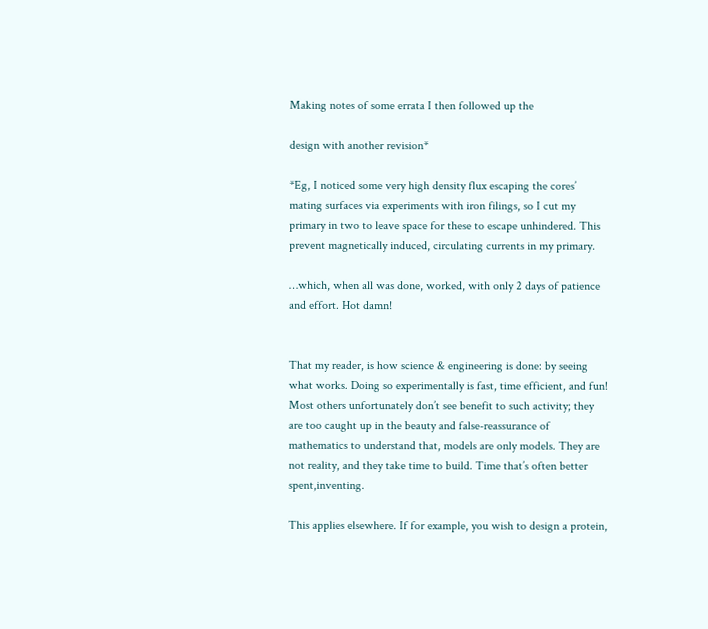Making notes of some errata I then followed up the

design with another revision*

*Eg, I noticed some very high density flux escaping the cores’ mating surfaces via experiments with iron filings, so I cut my primary in two to leave space for these to escape unhindered. This prevent magnetically induced, circulating currents in my primary.

…which, when all was done, worked, with only 2 days of patience and effort. Hot damn!


That my reader, is how science & engineering is done: by seeing what works. Doing so experimentally is fast, time efficient, and fun! Most others unfortunately don’t see benefit to such activity; they are too caught up in the beauty and false-reassurance of mathematics to understand that, models are only models. They are not reality, and they take time to build. Time that’s often better spent,inventing.

This applies elsewhere. If for example, you wish to design a protein,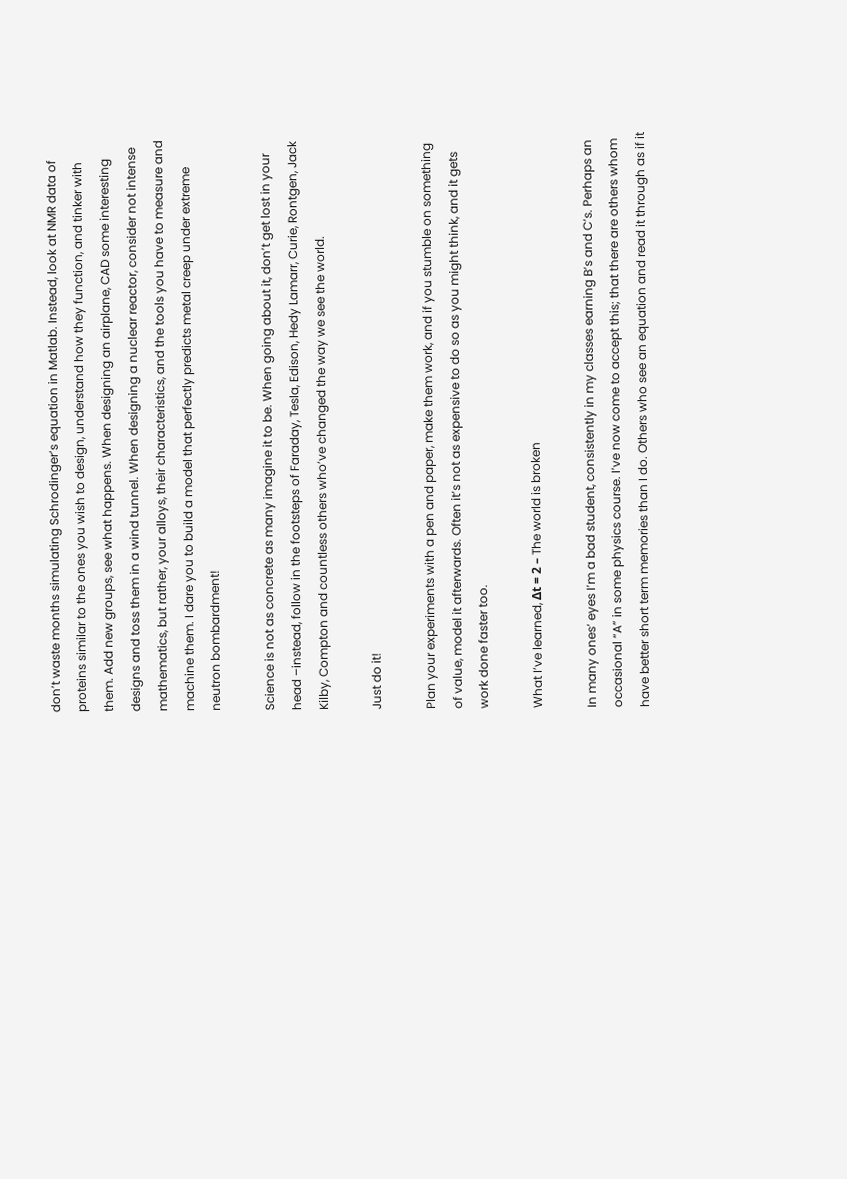don’t waste months simulating Schrodinger’s equation in Matlab. Instead, look at NMR data of proteins similar to the ones you wish to design, understand how they function, and tinker with them. Add new groups, see what happens. When designing an airplane, CAD some interesting designs and toss them in a wind tunnel. When designing a nuclear reactor, consider not intense mathematics, but rather, your alloys, their characteristics, and the tools you have to measure and machine them. I dare you to build a model that perfectly predicts metal creep under extreme neutron bombardment!

Science is not as concrete as many imagine it to be. When going about it, don’t get lost in your head –instead, follow in the footsteps of Faraday, Tesla, Edison, Hedy Lamarr, Curie, Rontgen, Jack Kilby, Compton and countless others who’ve changed the way we see the world.

Just do it!

Plan your experiments with a pen and paper, make them work, and if you stumble on something of value, model it afterwards. Often it’s not as expensive to do so as you might think, and it gets work done faster too.

What I’ve learned, Δt = 2 – The world is broken

In many ones’ eyes I’m a bad student, consistently in my classes earning B’s and C’s. Perhaps an occasional “A” in some physics course. I’ve now come to accept this; that there are others whom have better short term memories than I do. Others who see an equation and read it through as if it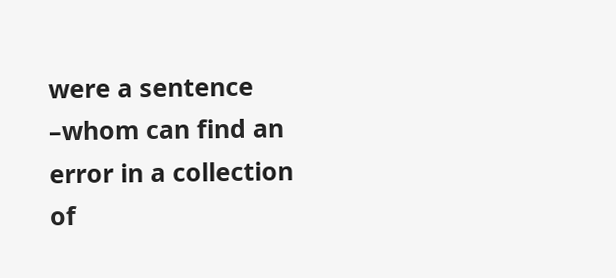were a sentence –whom can find an error in a collection of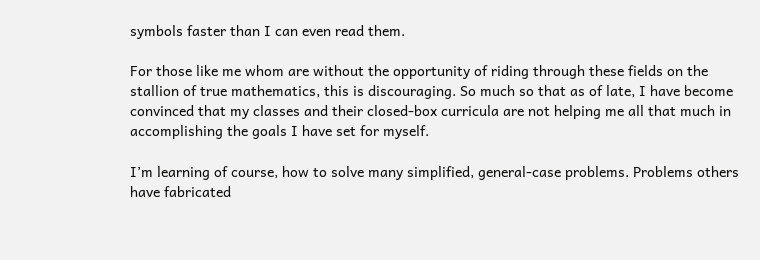symbols faster than I can even read them.

For those like me whom are without the opportunity of riding through these fields on the stallion of true mathematics, this is discouraging. So much so that as of late, I have become convinced that my classes and their closed-box curricula are not helping me all that much in accomplishing the goals I have set for myself.

I’m learning of course, how to solve many simplified, general-case problems. Problems others have fabricated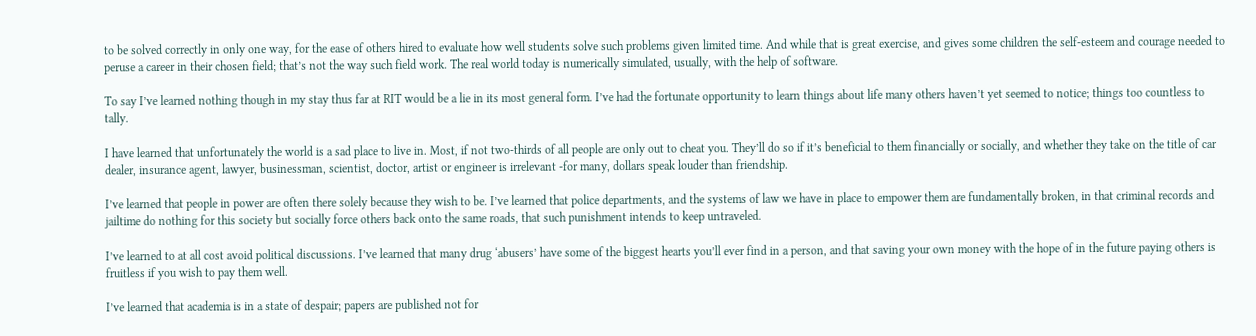to be solved correctly in only one way, for the ease of others hired to evaluate how well students solve such problems given limited time. And while that is great exercise, and gives some children the self-esteem and courage needed to peruse a career in their chosen field; that’s not the way such field work. The real world today is numerically simulated, usually, with the help of software.

To say I’ve learned nothing though in my stay thus far at RIT would be a lie in its most general form. I’ve had the fortunate opportunity to learn things about life many others haven’t yet seemed to notice; things too countless to tally.

I have learned that unfortunately the world is a sad place to live in. Most, if not two-thirds of all people are only out to cheat you. They’ll do so if it’s beneficial to them financially or socially, and whether they take on the title of car dealer, insurance agent, lawyer, businessman, scientist, doctor, artist or engineer is irrelevant -for many, dollars speak louder than friendship.

I’ve learned that people in power are often there solely because they wish to be. I’ve learned that police departments, and the systems of law we have in place to empower them are fundamentally broken, in that criminal records and jailtime do nothing for this society but socially force others back onto the same roads, that such punishment intends to keep untraveled.

I’ve learned to at all cost avoid political discussions. I’ve learned that many drug ‘abusers’ have some of the biggest hearts you’ll ever find in a person, and that saving your own money with the hope of in the future paying others is fruitless if you wish to pay them well.

I’ve learned that academia is in a state of despair; papers are published not for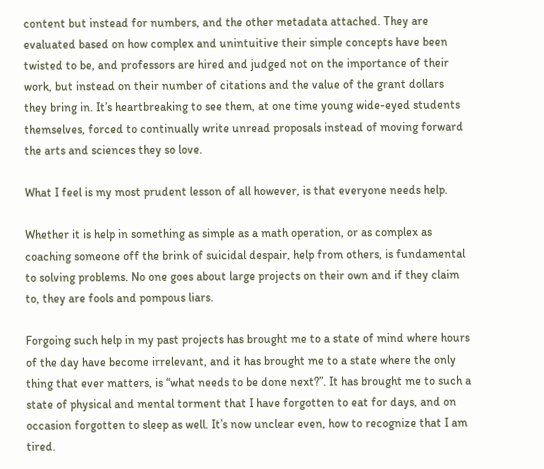content but instead for numbers, and the other metadata attached. They are evaluated based on how complex and unintuitive their simple concepts have been twisted to be, and professors are hired and judged not on the importance of their work, but instead on their number of citations and the value of the grant dollars they bring in. It’s heartbreaking to see them, at one time young wide-eyed students themselves, forced to continually write unread proposals instead of moving forward the arts and sciences they so love.

What I feel is my most prudent lesson of all however, is that everyone needs help.

Whether it is help in something as simple as a math operation, or as complex as coaching someone off the brink of suicidal despair, help from others, is fundamental to solving problems. No one goes about large projects on their own and if they claim to, they are fools and pompous liars.

Forgoing such help in my past projects has brought me to a state of mind where hours of the day have become irrelevant, and it has brought me to a state where the only thing that ever matters, is “what needs to be done next?”. It has brought me to such a state of physical and mental torment that I have forgotten to eat for days, and on occasion forgotten to sleep as well. It’s now unclear even, how to recognize that I am tired.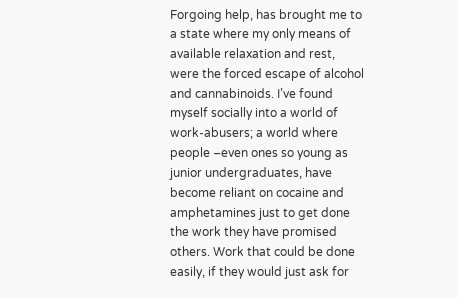Forgoing help, has brought me to a state where my only means of available relaxation and rest, were the forced escape of alcohol and cannabinoids. I’ve found myself socially into a world of work-abusers; a world where people –even ones so young as junior undergraduates, have become reliant on cocaine and amphetamines just to get done the work they have promised others. Work that could be done easily, if they would just ask for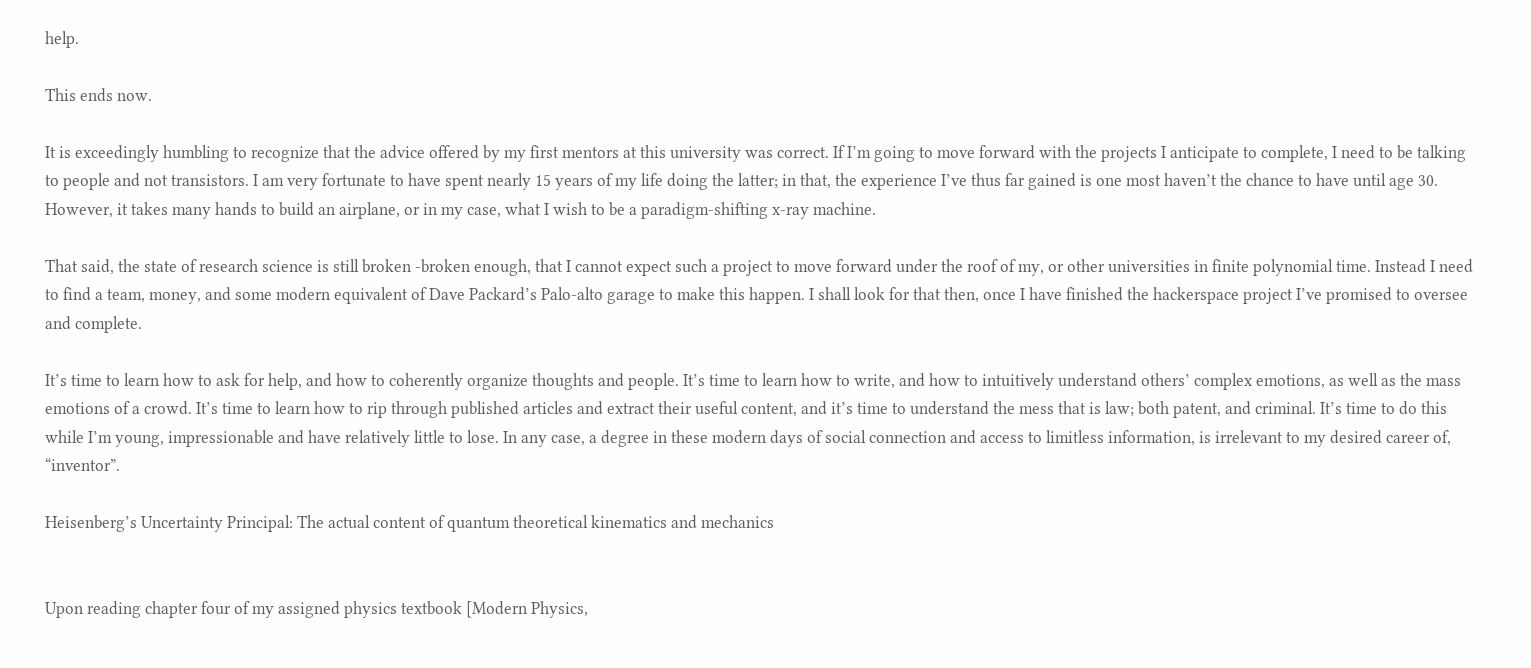help.

This ends now.

It is exceedingly humbling to recognize that the advice offered by my first mentors at this university was correct. If I’m going to move forward with the projects I anticipate to complete, I need to be talking to people and not transistors. I am very fortunate to have spent nearly 15 years of my life doing the latter; in that, the experience I’ve thus far gained is one most haven’t the chance to have until age 30. However, it takes many hands to build an airplane, or in my case, what I wish to be a paradigm-shifting x-ray machine.

That said, the state of research science is still broken -broken enough, that I cannot expect such a project to move forward under the roof of my, or other universities in finite polynomial time. Instead I need to find a team, money, and some modern equivalent of Dave Packard’s Palo-alto garage to make this happen. I shall look for that then, once I have finished the hackerspace project I’ve promised to oversee and complete.

It’s time to learn how to ask for help, and how to coherently organize thoughts and people. It’s time to learn how to write, and how to intuitively understand others’ complex emotions, as well as the mass emotions of a crowd. It’s time to learn how to rip through published articles and extract their useful content, and it’s time to understand the mess that is law; both patent, and criminal. It’s time to do this while I’m young, impressionable and have relatively little to lose. In any case, a degree in these modern days of social connection and access to limitless information, is irrelevant to my desired career of, “inventor”.

Heisenberg’s Uncertainty Principal: The actual content of quantum theoretical kinematics and mechanics


Upon reading chapter four of my assigned physics textbook [Modern Physics,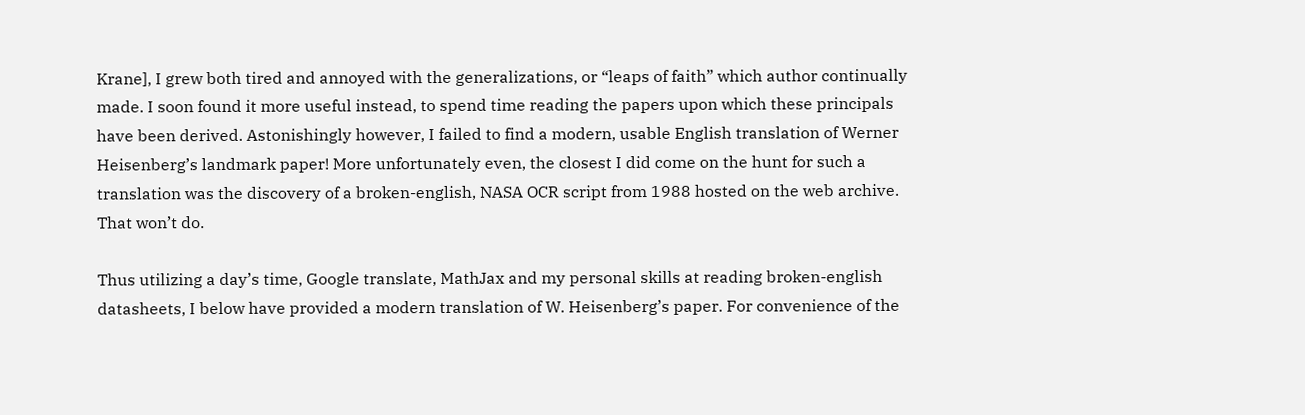Krane], I grew both tired and annoyed with the generalizations, or “leaps of faith” which author continually made. I soon found it more useful instead, to spend time reading the papers upon which these principals have been derived. Astonishingly however, I failed to find a modern, usable English translation of Werner Heisenberg’s landmark paper! More unfortunately even, the closest I did come on the hunt for such a translation was the discovery of a broken-english, NASA OCR script from 1988 hosted on the web archive. That won’t do.

Thus utilizing a day’s time, Google translate, MathJax and my personal skills at reading broken-english datasheets, I below have provided a modern translation of W. Heisenberg’s paper. For convenience of the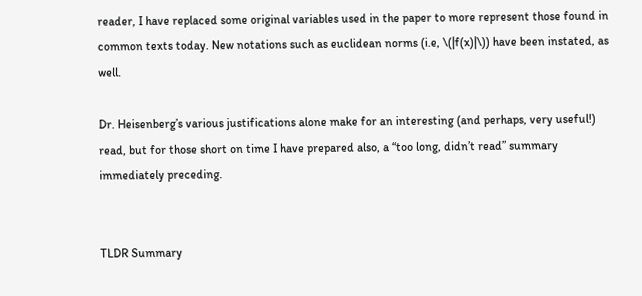reader, I have replaced some original variables used in the paper to more represent those found in common texts today. New notations such as euclidean norms (i.e, \(|f(x)|\)) have been instated, as well.

Dr. Heisenberg’s various justifications alone make for an interesting (and perhaps, very useful!) read, but for those short on time I have prepared also, a “too long, didn’t read” summary immediately preceding.


TLDR Summary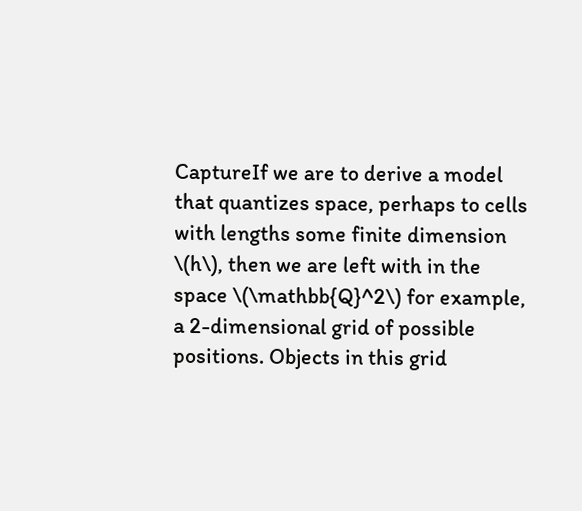CaptureIf we are to derive a model that quantizes space, perhaps to cells with lengths some finite dimension \(h\), then we are left with in the space \(\mathbb{Q}^2\) for example, a 2-dimensional grid of possible positions. Objects in this grid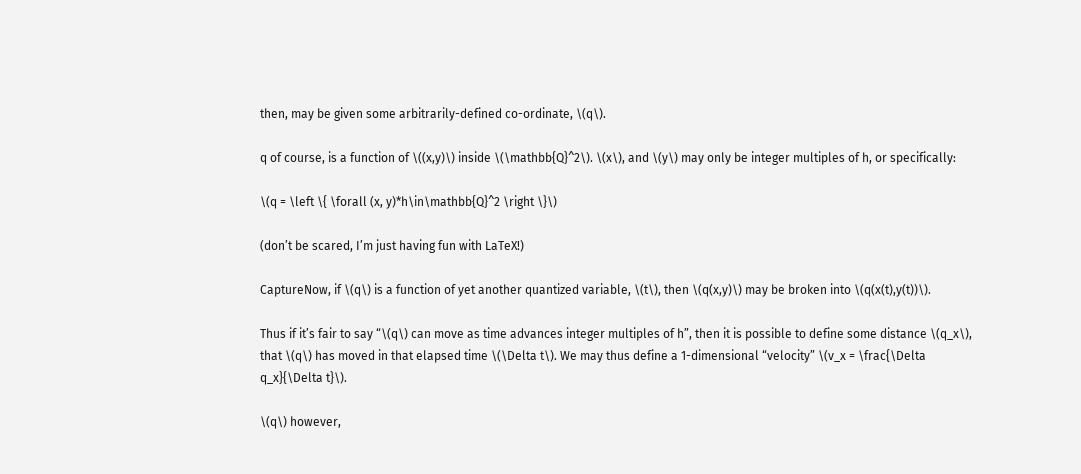then, may be given some arbitrarily-defined co-ordinate, \(q\).

q of course, is a function of \((x,y)\) inside \(\mathbb{Q}^2\). \(x\), and \(y\) may only be integer multiples of h, or specifically:

\(q = \left \{ \forall (x, y)*h\in\mathbb{Q}^2 \right \}\)

(don’t be scared, I’m just having fun with LaTeX!)

CaptureNow, if \(q\) is a function of yet another quantized variable, \(t\), then \(q(x,y)\) may be broken into \(q(x(t),y(t))\).

Thus if it’s fair to say “\(q\) can move as time advances integer multiples of h”, then it is possible to define some distance \(q_x\), that \(q\) has moved in that elapsed time \(\Delta t\). We may thus define a 1-dimensional “velocity” \(v_x = \frac{\Delta q_x}{\Delta t}\).

\(q\) however,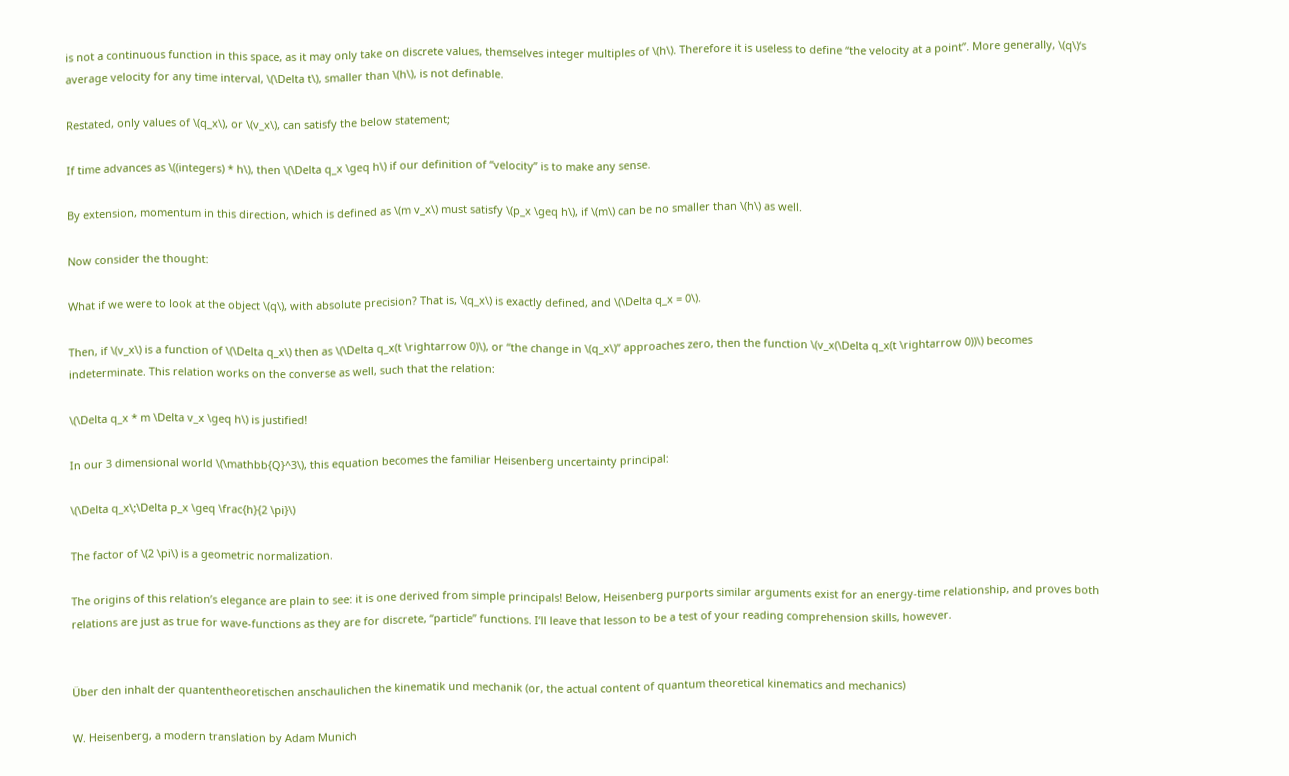is not a continuous function in this space, as it may only take on discrete values, themselves integer multiples of \(h\). Therefore it is useless to define “the velocity at a point”. More generally, \(q\)‘s average velocity for any time interval, \(\Delta t\), smaller than \(h\), is not definable.

Restated, only values of \(q_x\), or \(v_x\), can satisfy the below statement;

If time advances as \((integers) * h\), then \(\Delta q_x \geq h\) if our definition of “velocity” is to make any sense.

By extension, momentum in this direction, which is defined as \(m v_x\) must satisfy \(p_x \geq h\), if \(m\) can be no smaller than \(h\) as well.

Now consider the thought:

What if we were to look at the object \(q\), with absolute precision? That is, \(q_x\) is exactly defined, and \(\Delta q_x = 0\).

Then, if \(v_x\) is a function of \(\Delta q_x\) then as \(\Delta q_x(t \rightarrow 0)\), or “the change in \(q_x\)” approaches zero, then the function \(v_x(\Delta q_x(t \rightarrow 0))\) becomes indeterminate. This relation works on the converse as well, such that the relation:

\(\Delta q_x * m \Delta v_x \geq h\) is justified!

In our 3 dimensional world \(\mathbb{Q}^3\), this equation becomes the familiar Heisenberg uncertainty principal:

\(\Delta q_x\;\Delta p_x \geq \frac{h}{2 \pi}\)

The factor of \(2 \pi\) is a geometric normalization.

The origins of this relation’s elegance are plain to see: it is one derived from simple principals! Below, Heisenberg purports similar arguments exist for an energy-time relationship, and proves both relations are just as true for wave-functions as they are for discrete, “particle” functions. I’ll leave that lesson to be a test of your reading comprehension skills, however.


Über den inhalt der quantentheoretischen anschaulichen the kinematik und mechanik (or, the actual content of quantum theoretical kinematics and mechanics)

W. Heisenberg, a modern translation by Adam Munich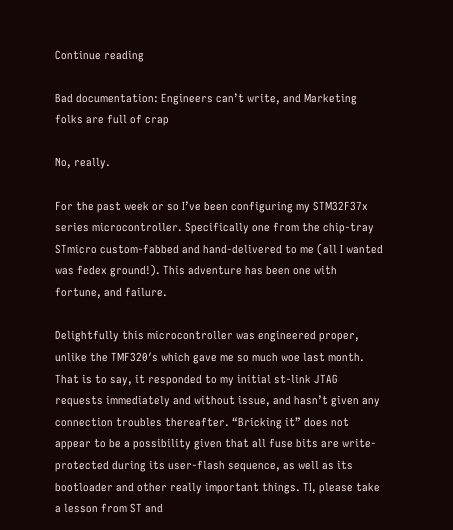Continue reading

Bad documentation: Engineers can’t write, and Marketing folks are full of crap

No, really.

For the past week or so I’ve been configuring my STM32F37x series microcontroller. Specifically one from the chip-tray STmicro custom-fabbed and hand-delivered to me (all I wanted was fedex ground!). This adventure has been one with fortune, and failure.

Delightfully this microcontroller was engineered proper, unlike the TMF320′s which gave me so much woe last month. That is to say, it responded to my initial st-link JTAG requests immediately and without issue, and hasn’t given any connection troubles thereafter. “Bricking it” does not appear to be a possibility given that all fuse bits are write-protected during its user-flash sequence, as well as its bootloader and other really important things. TI, please take a lesson from ST and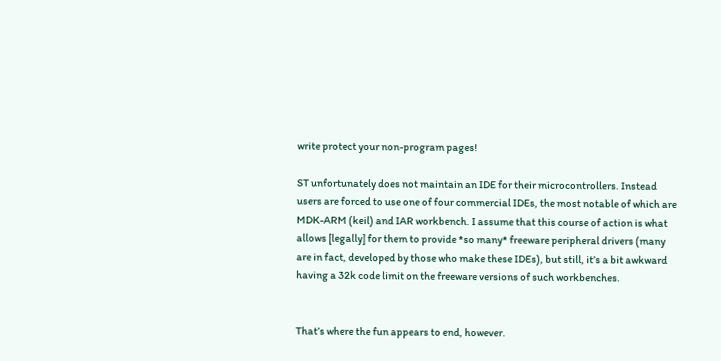write protect your non-program pages!

ST unfortunately does not maintain an IDE for their microcontrollers. Instead users are forced to use one of four commercial IDEs, the most notable of which are MDK-ARM (keil) and IAR workbench. I assume that this course of action is what allows [legally] for them to provide *so many* freeware peripheral drivers (many are in fact, developed by those who make these IDEs), but still, it’s a bit awkward having a 32k code limit on the freeware versions of such workbenches.


That’s where the fun appears to end, however.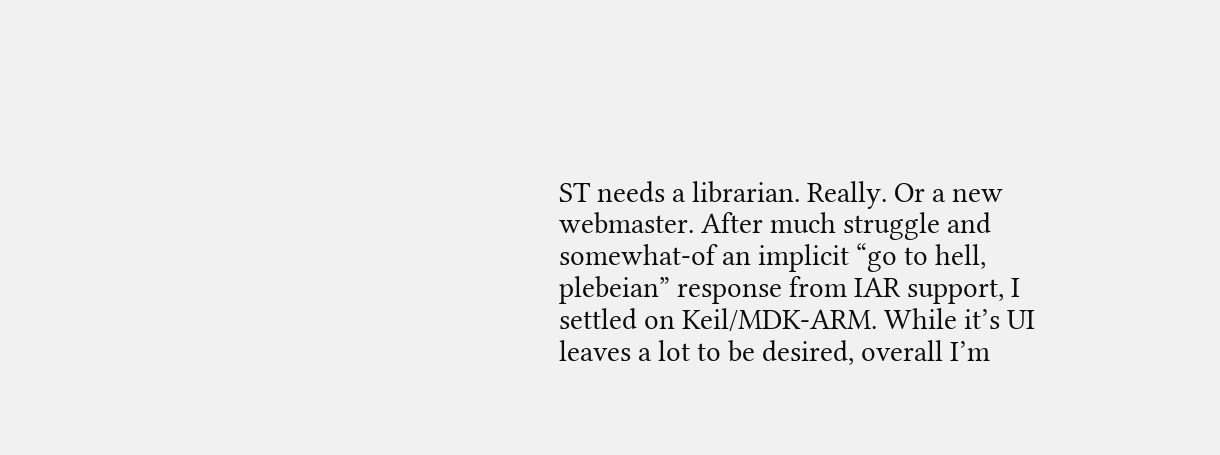ST needs a librarian. Really. Or a new webmaster. After much struggle and somewhat-of an implicit “go to hell, plebeian” response from IAR support, I settled on Keil/MDK-ARM. While it’s UI leaves a lot to be desired, overall I’m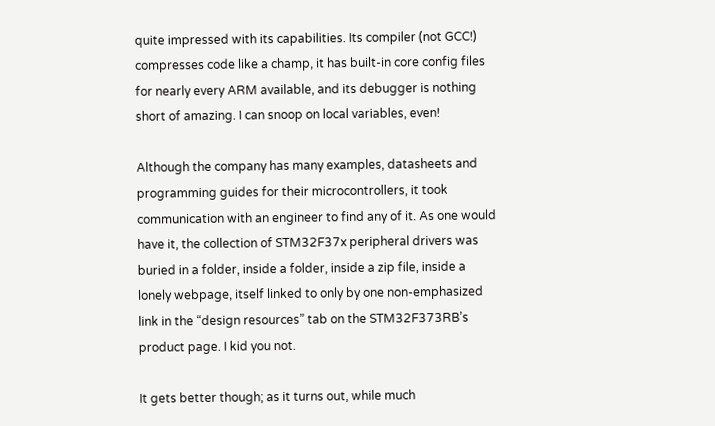quite impressed with its capabilities. Its compiler (not GCC!) compresses code like a champ, it has built-in core config files for nearly every ARM available, and its debugger is nothing short of amazing. I can snoop on local variables, even!

Although the company has many examples, datasheets and programming guides for their microcontrollers, it took communication with an engineer to find any of it. As one would have it, the collection of STM32F37x peripheral drivers was buried in a folder, inside a folder, inside a zip file, inside a lonely webpage, itself linked to only by one non-emphasized link in the “design resources” tab on the STM32F373RB’s  product page. I kid you not.

It gets better though; as it turns out, while much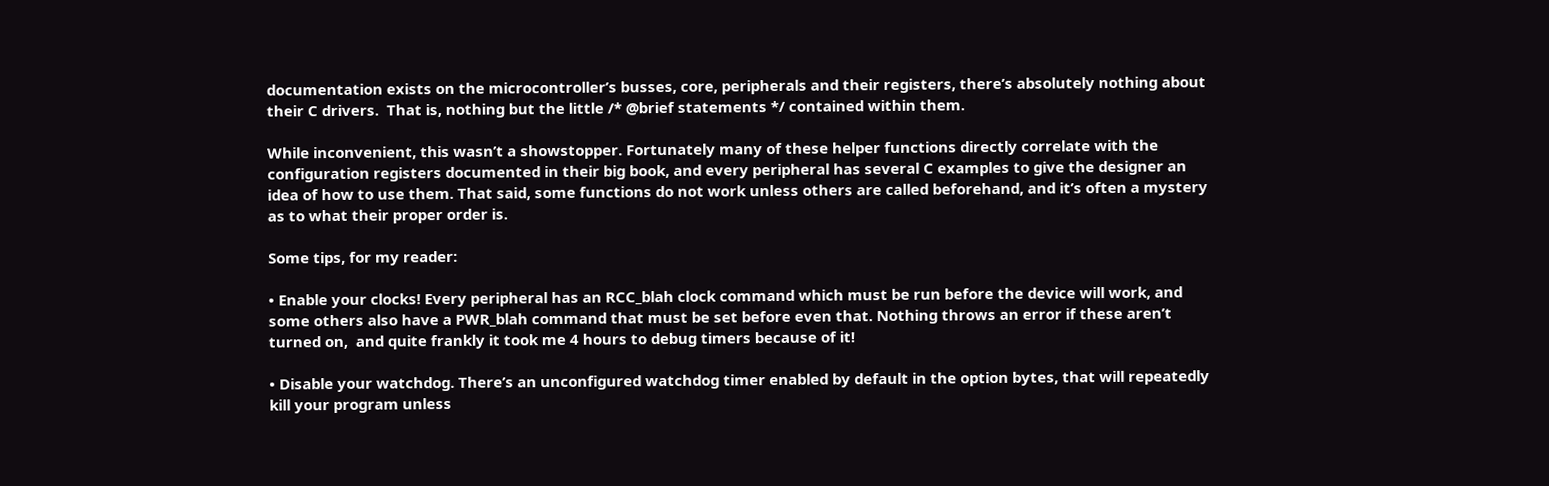documentation exists on the microcontroller’s busses, core, peripherals and their registers, there’s absolutely nothing about their C drivers.  That is, nothing but the little /* @brief statements */ contained within them.

While inconvenient, this wasn’t a showstopper. Fortunately many of these helper functions directly correlate with the configuration registers documented in their big book, and every peripheral has several C examples to give the designer an idea of how to use them. That said, some functions do not work unless others are called beforehand, and it’s often a mystery as to what their proper order is.

Some tips, for my reader:

• Enable your clocks! Every peripheral has an RCC_blah clock command which must be run before the device will work, and some others also have a PWR_blah command that must be set before even that. Nothing throws an error if these aren’t turned on,  and quite frankly it took me 4 hours to debug timers because of it!

• Disable your watchdog. There’s an unconfigured watchdog timer enabled by default in the option bytes, that will repeatedly kill your program unless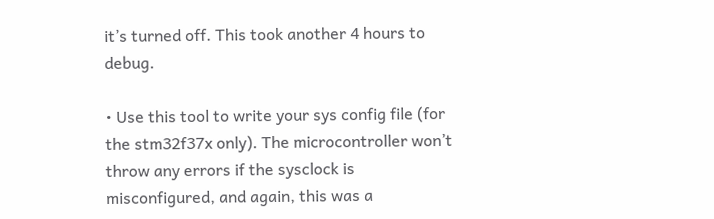it’s turned off. This took another 4 hours to debug.

• Use this tool to write your sys config file (for the stm32f37x only). The microcontroller won’t throw any errors if the sysclock is misconfigured, and again, this was a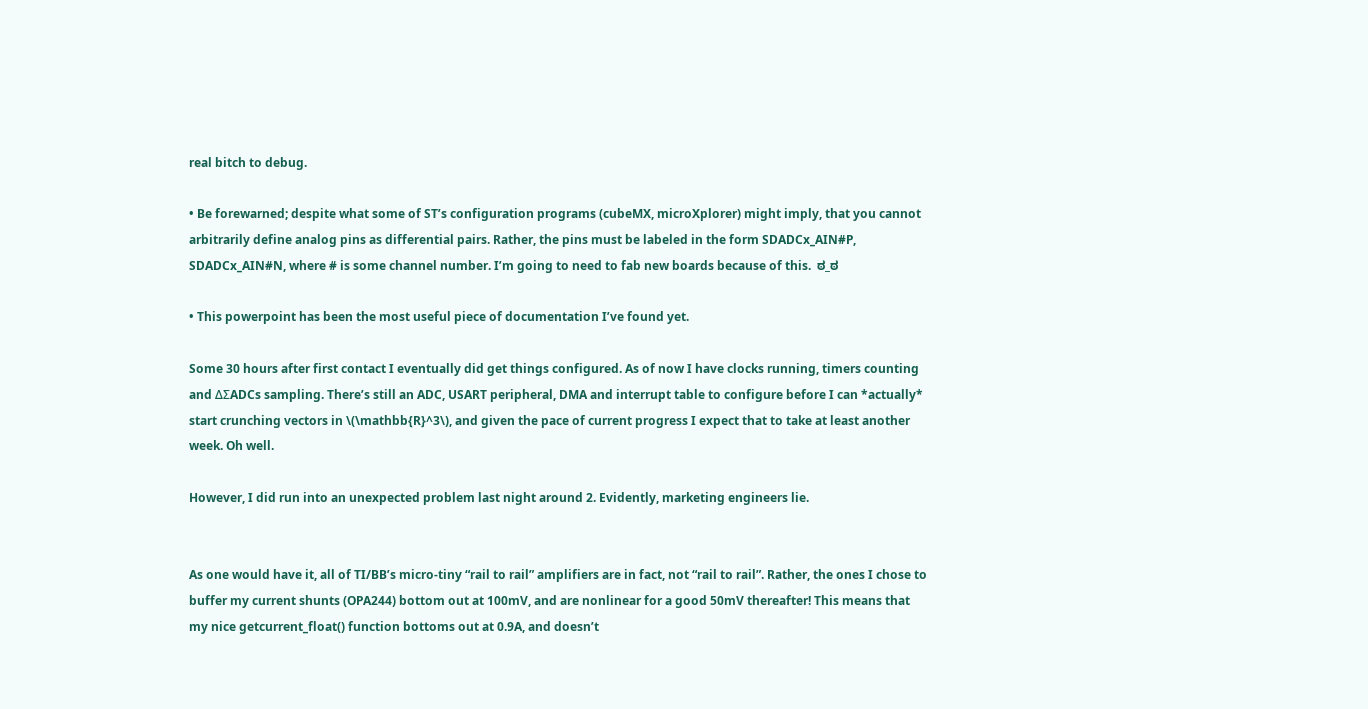real bitch to debug.

• Be forewarned; despite what some of ST’s configuration programs (cubeMX, microXplorer) might imply, that you cannot arbitrarily define analog pins as differential pairs. Rather, the pins must be labeled in the form SDADCx_AIN#P, SDADCx_AIN#N, where # is some channel number. I’m going to need to fab new boards because of this.  ಠ_ಠ

• This powerpoint has been the most useful piece of documentation I’ve found yet.

Some 30 hours after first contact I eventually did get things configured. As of now I have clocks running, timers counting and ΔΣADCs sampling. There’s still an ADC, USART peripheral, DMA and interrupt table to configure before I can *actually* start crunching vectors in \(\mathbb{R}^3\), and given the pace of current progress I expect that to take at least another week. Oh well.

However, I did run into an unexpected problem last night around 2. Evidently, marketing engineers lie.


As one would have it, all of TI/BB’s micro-tiny “rail to rail” amplifiers are in fact, not “rail to rail”. Rather, the ones I chose to buffer my current shunts (OPA244) bottom out at 100mV, and are nonlinear for a good 50mV thereafter! This means that my nice getcurrent_float() function bottoms out at 0.9A, and doesn’t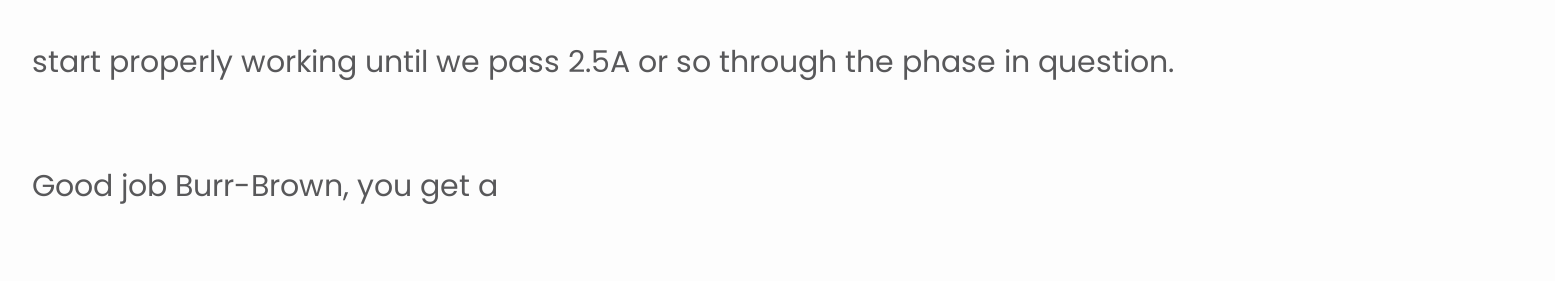start properly working until we pass 2.5A or so through the phase in question.

Good job Burr-Brown, you get a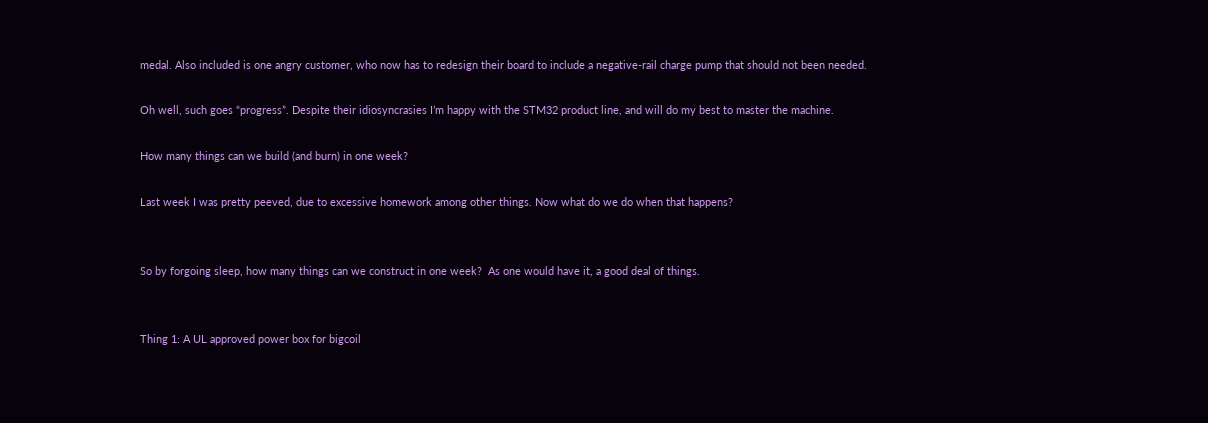medal. Also included is one angry customer, who now has to redesign their board to include a negative-rail charge pump that should not been needed.

Oh well, such goes “progress”. Despite their idiosyncrasies I’m happy with the STM32 product line, and will do my best to master the machine.

How many things can we build (and burn) in one week?

Last week I was pretty peeved, due to excessive homework among other things. Now what do we do when that happens?


So by forgoing sleep, how many things can we construct in one week?  As one would have it, a good deal of things.


Thing 1: A UL approved power box for bigcoil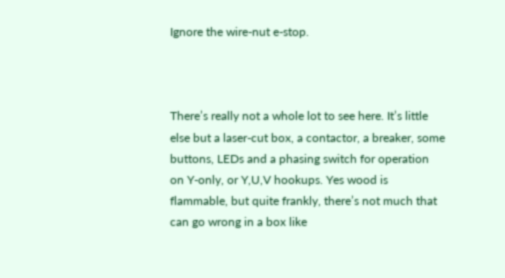Ignore the wire-nut e-stop.



There’s really not a whole lot to see here. It’s little else but a laser-cut box, a contactor, a breaker, some buttons, LEDs and a phasing switch for operation on Y-only, or Y,U,V hookups. Yes wood is flammable, but quite frankly, there’s not much that can go wrong in a box like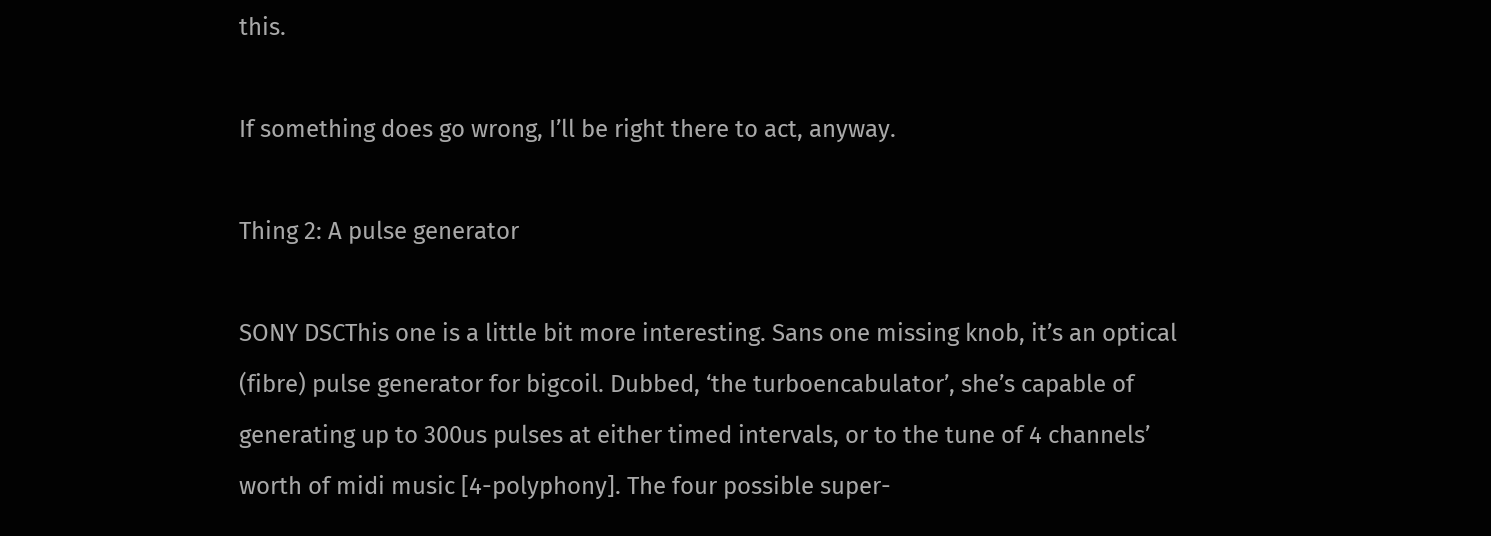this.

If something does go wrong, I’ll be right there to act, anyway.

Thing 2: A pulse generator

SONY DSCThis one is a little bit more interesting. Sans one missing knob, it’s an optical (fibre) pulse generator for bigcoil. Dubbed, ‘the turboencabulator’, she’s capable of generating up to 300us pulses at either timed intervals, or to the tune of 4 channels’ worth of midi music [4-polyphony]. The four possible super-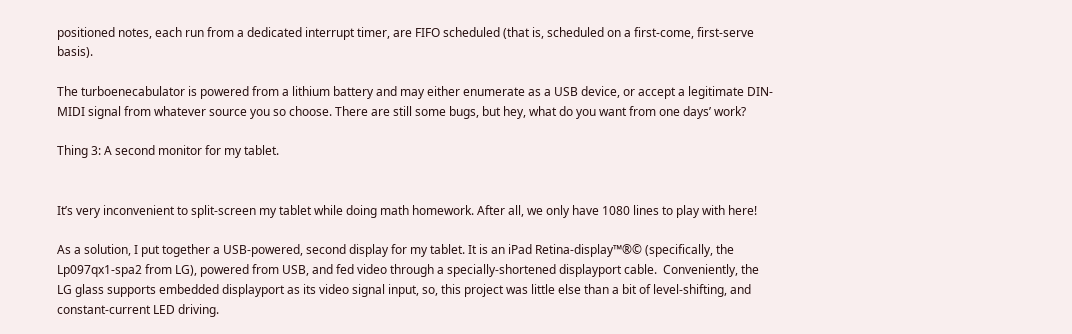positioned notes, each run from a dedicated interrupt timer, are FIFO scheduled (that is, scheduled on a first-come, first-serve basis).

The turboenecabulator is powered from a lithium battery and may either enumerate as a USB device, or accept a legitimate DIN-MIDI signal from whatever source you so choose. There are still some bugs, but hey, what do you want from one days’ work?

Thing 3: A second monitor for my tablet.


It’s very inconvenient to split-screen my tablet while doing math homework. After all, we only have 1080 lines to play with here!

As a solution, I put together a USB-powered, second display for my tablet. It is an iPad Retina-display™®© (specifically, the Lp097qx1-spa2 from LG), powered from USB, and fed video through a specially-shortened displayport cable.  Conveniently, the LG glass supports embedded displayport as its video signal input, so, this project was little else than a bit of level-shifting, and constant-current LED driving.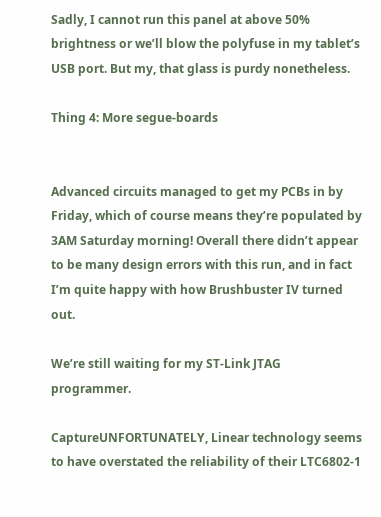Sadly, I cannot run this panel at above 50% brightness or we’ll blow the polyfuse in my tablet’s USB port. But my, that glass is purdy nonetheless.

Thing 4: More segue-boards


Advanced circuits managed to get my PCBs in by Friday, which of course means they’re populated by 3AM Saturday morning! Overall there didn’t appear to be many design errors with this run, and in fact I’m quite happy with how Brushbuster IV turned out.

We’re still waiting for my ST-Link JTAG programmer.

CaptureUNFORTUNATELY, Linear technology seems to have overstated the reliability of their LTC6802-1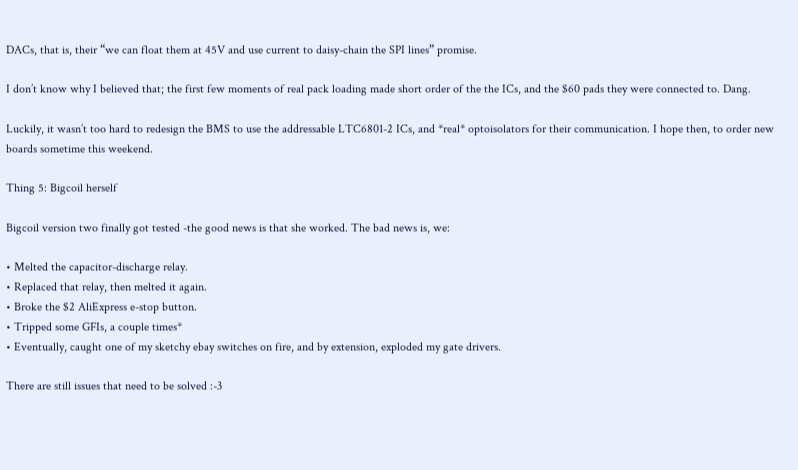DACs, that is, their “we can float them at 45V and use current to daisy-chain the SPI lines” promise.

I don’t know why I believed that; the first few moments of real pack loading made short order of the the ICs, and the $60 pads they were connected to. Dang.

Luckily, it wasn’t too hard to redesign the BMS to use the addressable LTC6801-2 ICs, and *real* optoisolators for their communication. I hope then, to order new boards sometime this weekend.

Thing 5: Bigcoil herself

Bigcoil version two finally got tested -the good news is that she worked. The bad news is, we:

• Melted the capacitor-discharge relay.
• Replaced that relay, then melted it again.
• Broke the $2 AliExpress e-stop button.
• Tripped some GFIs, a couple times*
• Eventually, caught one of my sketchy ebay switches on fire, and by extension, exploded my gate drivers.

There are still issues that need to be solved :-3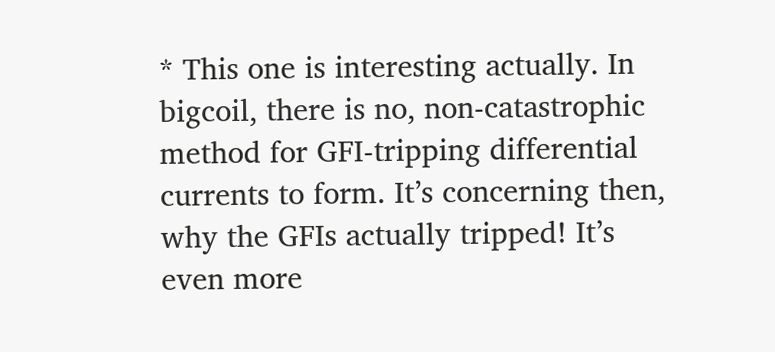* This one is interesting actually. In bigcoil, there is no, non-catastrophic method for GFI-tripping differential currents to form. It’s concerning then, why the GFIs actually tripped! It’s even more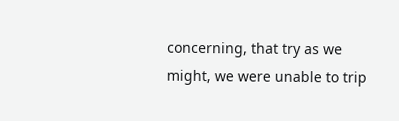concerning, that try as we might, we were unable to trip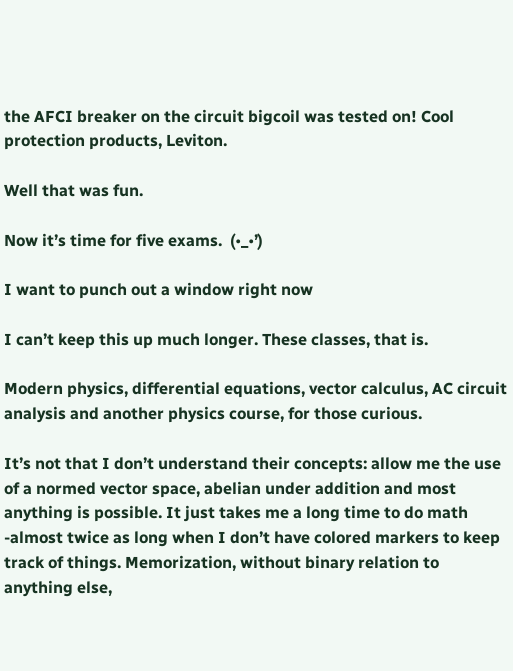the AFCI breaker on the circuit bigcoil was tested on! Cool protection products, Leviton.

Well that was fun.

Now it’s time for five exams.  (•_•’)

I want to punch out a window right now

I can’t keep this up much longer. These classes, that is.

Modern physics, differential equations, vector calculus, AC circuit analysis and another physics course, for those curious.

It’s not that I don’t understand their concepts: allow me the use of a normed vector space, abelian under addition and most anything is possible. It just takes me a long time to do math -almost twice as long when I don’t have colored markers to keep track of things. Memorization, without binary relation to anything else,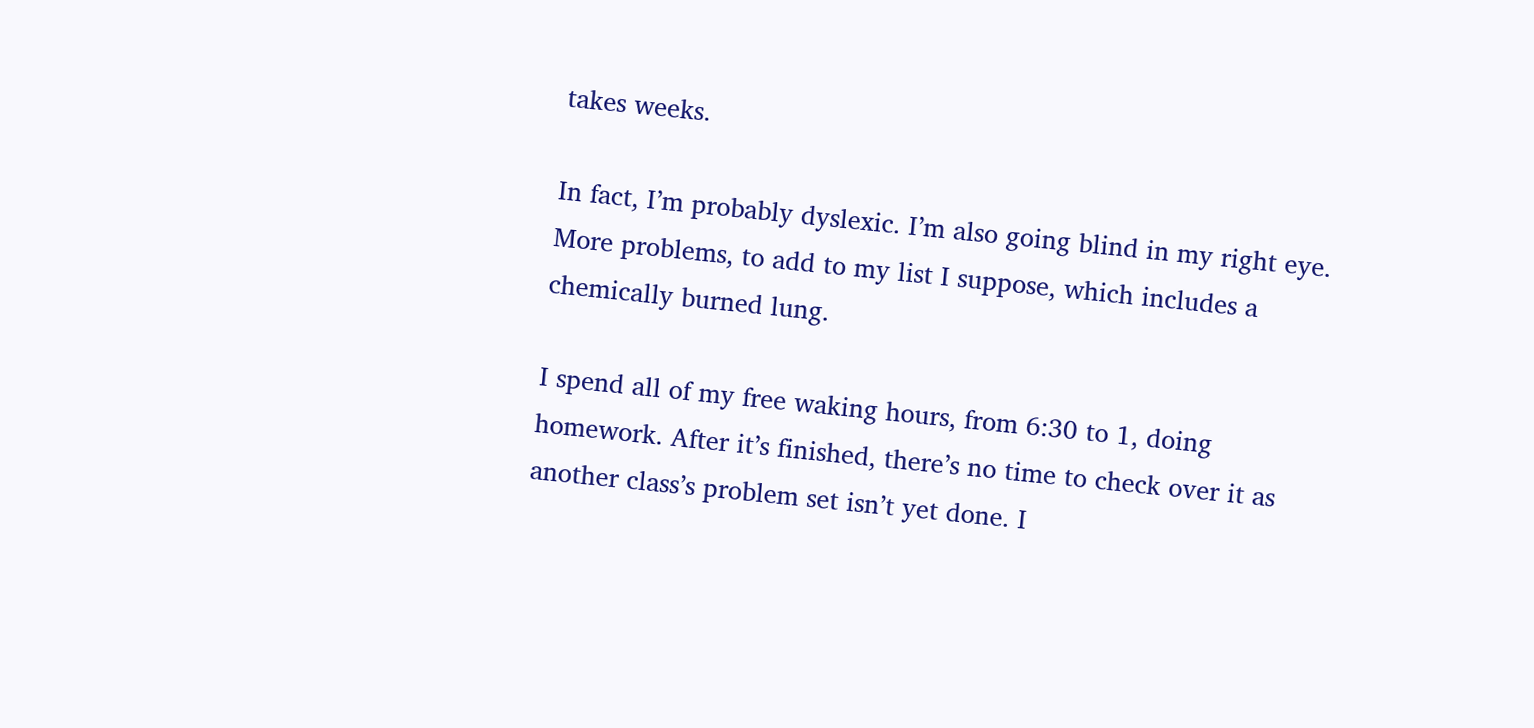takes weeks.

In fact, I’m probably dyslexic. I’m also going blind in my right eye. More problems, to add to my list I suppose, which includes a chemically burned lung.

I spend all of my free waking hours, from 6:30 to 1, doing homework. After it’s finished, there’s no time to check over it as another class’s problem set isn’t yet done. I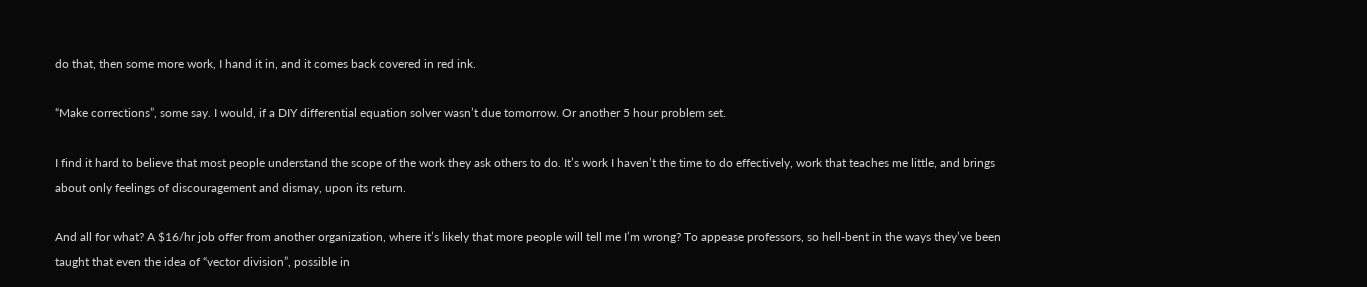do that, then some more work, I hand it in, and it comes back covered in red ink.

“Make corrections”, some say. I would, if a DIY differential equation solver wasn’t due tomorrow. Or another 5 hour problem set.

I find it hard to believe that most people understand the scope of the work they ask others to do. It’s work I haven’t the time to do effectively, work that teaches me little, and brings about only feelings of discouragement and dismay, upon its return.

And all for what? A $16/hr job offer from another organization, where it’s likely that more people will tell me I’m wrong? To appease professors, so hell-bent in the ways they’ve been taught that even the idea of “vector division”, possible in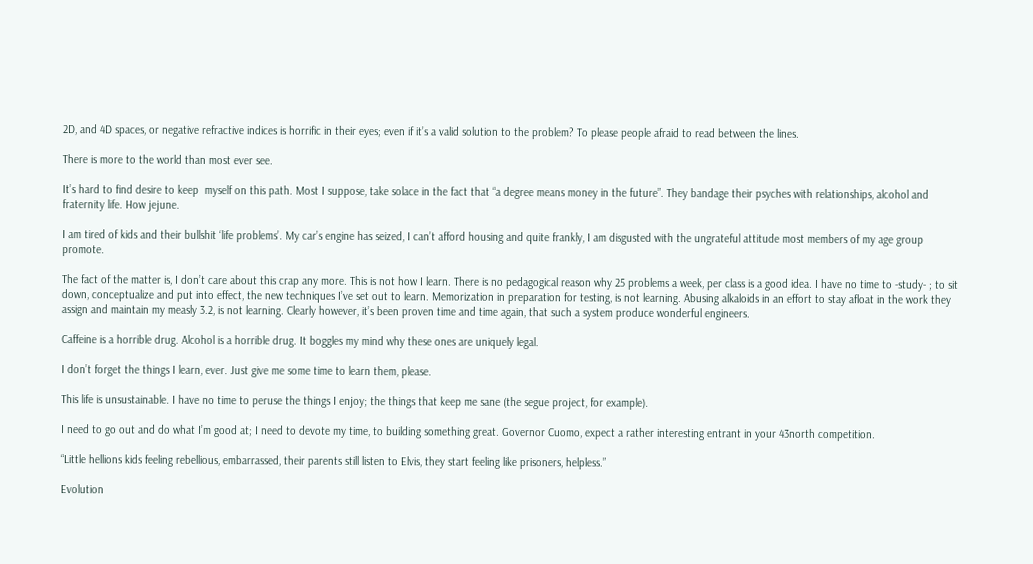2D, and 4D spaces, or negative refractive indices is horrific in their eyes; even if it’s a valid solution to the problem? To please people afraid to read between the lines.

There is more to the world than most ever see.

It’s hard to find desire to keep  myself on this path. Most I suppose, take solace in the fact that “a degree means money in the future”. They bandage their psyches with relationships, alcohol and fraternity life. How jejune.

I am tired of kids and their bullshit ‘life problems’. My car’s engine has seized, I can’t afford housing and quite frankly, I am disgusted with the ungrateful attitude most members of my age group promote.

The fact of the matter is, I don’t care about this crap any more. This is not how I learn. There is no pedagogical reason why 25 problems a week, per class is a good idea. I have no time to -study- ; to sit down, conceptualize and put into effect, the new techniques I’ve set out to learn. Memorization in preparation for testing, is not learning. Abusing alkaloids in an effort to stay afloat in the work they assign and maintain my measly 3.2, is not learning. Clearly however, it’s been proven time and time again, that such a system produce wonderful engineers.

Caffeine is a horrible drug. Alcohol is a horrible drug. It boggles my mind why these ones are uniquely legal.

I don’t forget the things I learn, ever. Just give me some time to learn them, please.

This life is unsustainable. I have no time to peruse the things I enjoy; the things that keep me sane (the segue project, for example).

I need to go out and do what I’m good at; I need to devote my time, to building something great. Governor Cuomo, expect a rather interesting entrant in your 43north competition.

“Little hellions kids feeling rebellious, embarrassed, their parents still listen to Elvis, they start feeling like prisoners, helpless.”

Evolution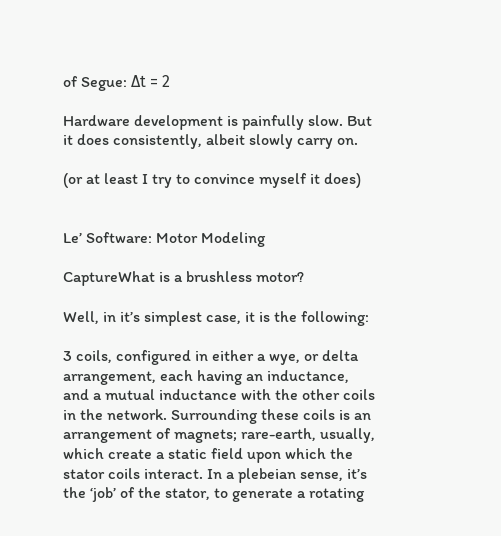of Segue: Δt = 2

Hardware development is painfully slow. But it does consistently, albeit slowly carry on.

(or at least I try to convince myself it does)


Le’ Software: Motor Modeling

CaptureWhat is a brushless motor?

Well, in it’s simplest case, it is the following:

3 coils, configured in either a wye, or delta arrangement, each having an inductance, and a mutual inductance with the other coils in the network. Surrounding these coils is an arrangement of magnets; rare-earth, usually, which create a static field upon which the stator coils interact. In a plebeian sense, it’s the ‘job’ of the stator, to generate a rotating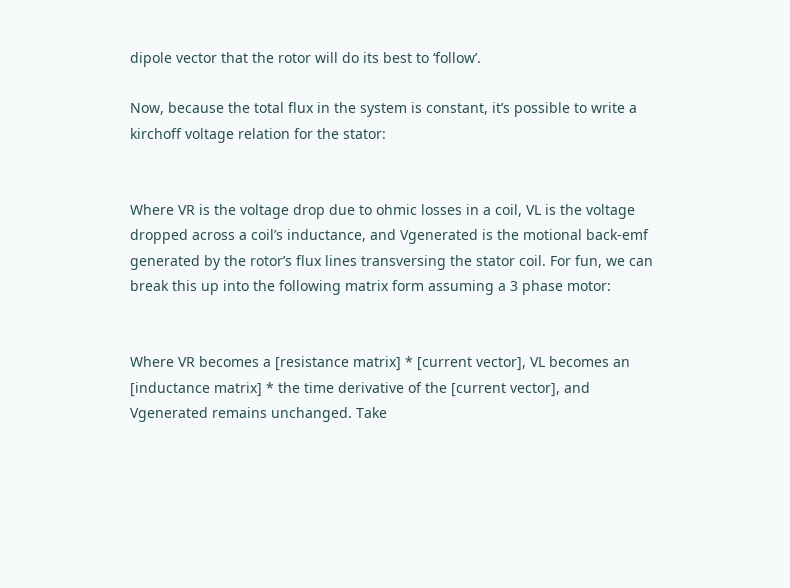dipole vector that the rotor will do its best to ‘follow’.

Now, because the total flux in the system is constant, it’s possible to write a kirchoff voltage relation for the stator:


Where VR is the voltage drop due to ohmic losses in a coil, VL is the voltage dropped across a coil’s inductance, and Vgenerated is the motional back-emf generated by the rotor’s flux lines transversing the stator coil. For fun, we can break this up into the following matrix form assuming a 3 phase motor:


Where VR becomes a [resistance matrix] * [current vector], VL becomes an [inductance matrix] * the time derivative of the [current vector], and Vgenerated remains unchanged. Take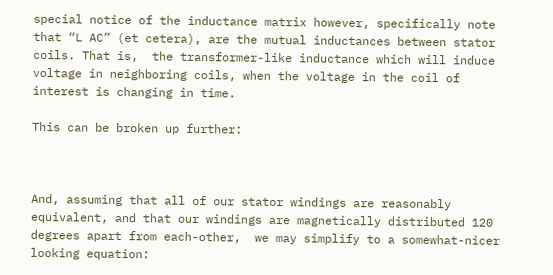special notice of the inductance matrix however, specifically note that “L AC” (et cetera), are the mutual inductances between stator coils. That is,  the transformer-like inductance which will induce voltage in neighboring coils, when the voltage in the coil of interest is changing in time.

This can be broken up further:



And, assuming that all of our stator windings are reasonably equivalent, and that our windings are magnetically distributed 120 degrees apart from each-other,  we may simplify to a somewhat-nicer looking equation: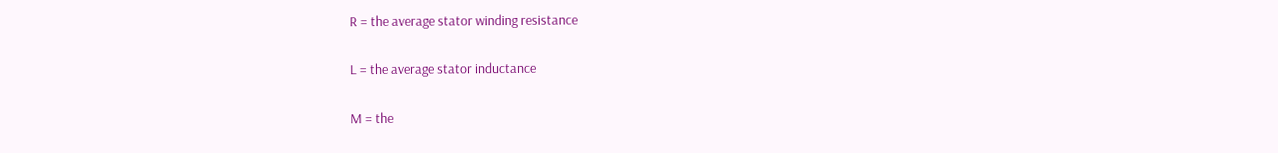R = the average stator winding resistance

L = the average stator inductance

M = the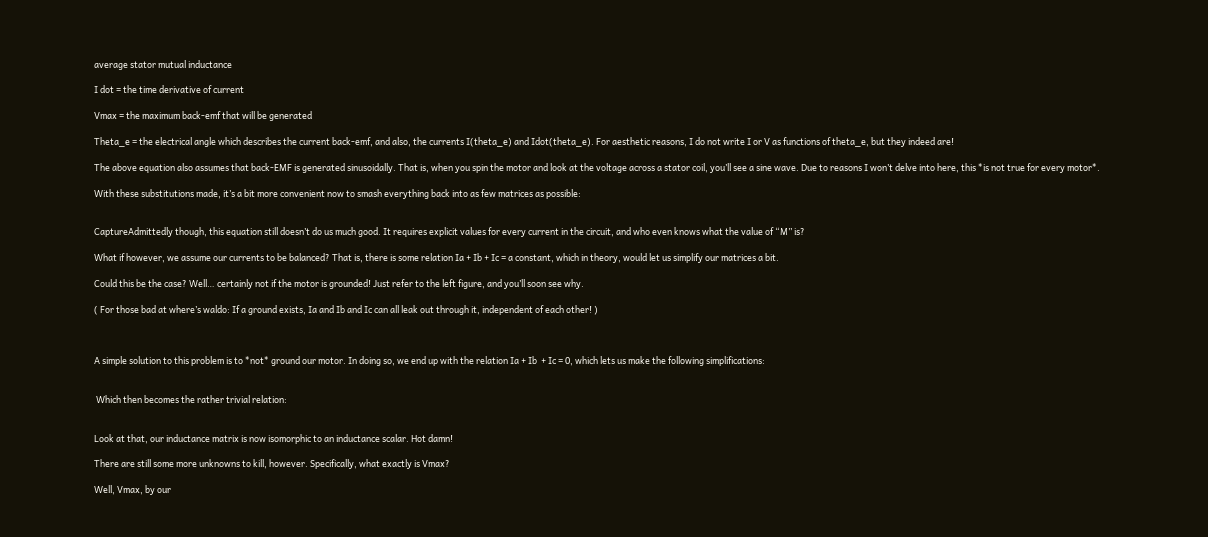average stator mutual inductance

I dot = the time derivative of current

Vmax = the maximum back-emf that will be generated

Theta_e = the electrical angle which describes the current back-emf, and also, the currents I(theta_e) and Idot(theta_e). For aesthetic reasons, I do not write I or V as functions of theta_e, but they indeed are!

The above equation also assumes that back-EMF is generated sinusoidally. That is, when you spin the motor and look at the voltage across a stator coil, you’ll see a sine wave. Due to reasons I won’t delve into here, this *is not true for every motor*.

With these substitutions made, it’s a bit more convenient now to smash everything back into as few matrices as possible:


CaptureAdmittedly though, this equation still doesn’t do us much good. It requires explicit values for every current in the circuit, and who even knows what the value of “M” is?

What if however, we assume our currents to be balanced? That is, there is some relation Ia + Ib + Ic = a constant, which in theory, would let us simplify our matrices a bit.

Could this be the case? Well… certainly not if the motor is grounded! Just refer to the left figure, and you’ll soon see why.

( For those bad at where’s waldo: If a ground exists, Ia and Ib and Ic can all leak out through it, independent of each other! )



A simple solution to this problem is to *not* ground our motor. In doing so, we end up with the relation Ia + Ib  + Ic = 0, which lets us make the following simplifications:


 Which then becomes the rather trivial relation:


Look at that, our inductance matrix is now isomorphic to an inductance scalar. Hot damn!

There are still some more unknowns to kill, however. Specifically, what exactly is Vmax?

Well, Vmax, by our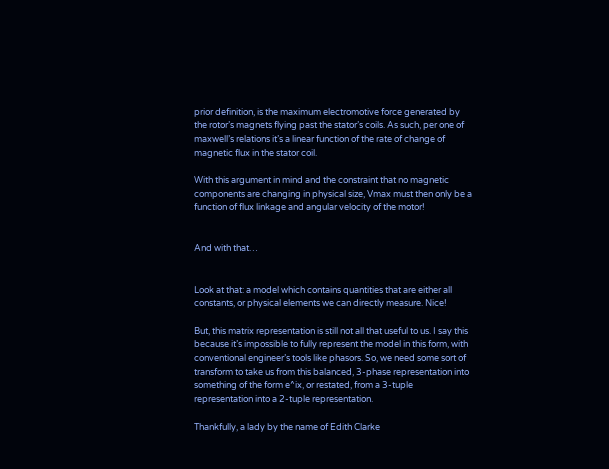prior definition, is the maximum electromotive force generated by the rotor’s magnets flying past the stator’s coils. As such, per one of maxwell’s relations it’s a linear function of the rate of change of magnetic flux in the stator coil.

With this argument in mind and the constraint that no magnetic components are changing in physical size, Vmax must then only be a function of flux linkage and angular velocity of the motor!


And with that…


Look at that: a model which contains quantities that are either all constants, or physical elements we can directly measure. Nice!

But, this matrix representation is still not all that useful to us. I say this because it’s impossible to fully represent the model in this form, with conventional engineer’s tools like phasors. So, we need some sort of transform to take us from this balanced, 3-phase representation into something of the form e^ix, or restated, from a 3-tuple representation into a 2-tuple representation.

Thankfully, a lady by the name of Edith Clarke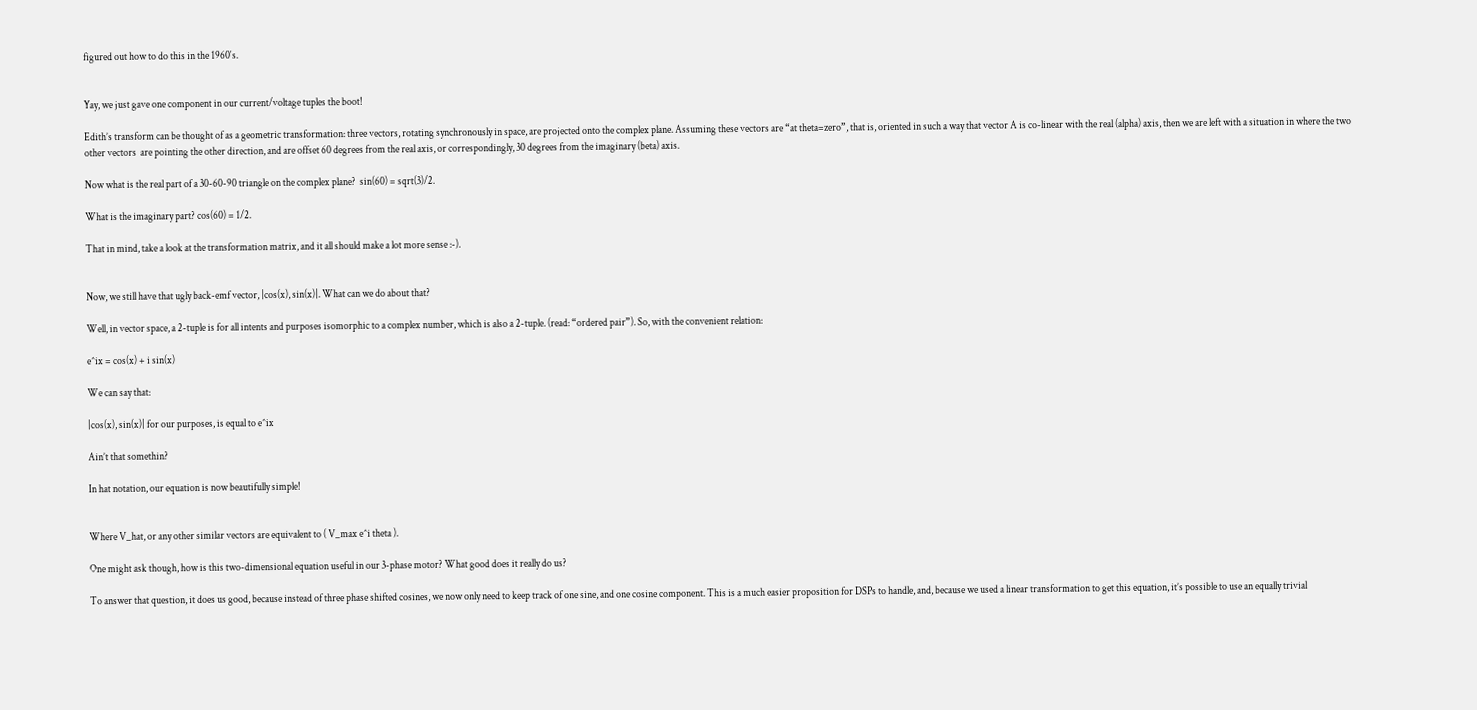figured out how to do this in the 1960′s.


Yay, we just gave one component in our current/voltage tuples the boot!

Edith’s transform can be thought of as a geometric transformation: three vectors, rotating synchronously in space, are projected onto the complex plane. Assuming these vectors are “at theta=zero”, that is, oriented in such a way that vector A is co-linear with the real (alpha) axis, then we are left with a situation in where the two other vectors  are pointing the other direction, and are offset 60 degrees from the real axis, or correspondingly, 30 degrees from the imaginary (beta) axis.

Now what is the real part of a 30-60-90 triangle on the complex plane?  sin(60) = sqrt(3)/2.

What is the imaginary part? cos(60) = 1/2.

That in mind, take a look at the transformation matrix, and it all should make a lot more sense :-).


Now, we still have that ugly back-emf vector, |cos(x), sin(x)|. What can we do about that?

Well, in vector space, a 2-tuple is for all intents and purposes isomorphic to a complex number, which is also a 2-tuple. (read: “ordered pair”). So, with the convenient relation:

e^ix = cos(x) + i sin(x)

We can say that:

|cos(x), sin(x)| for our purposes, is equal to e^ix

Ain’t that somethin?

In hat notation, our equation is now beautifully simple!


Where V_hat, or any other similar vectors are equivalent to ( V_max e^i theta ).

One might ask though, how is this two-dimensional equation useful in our 3-phase motor? What good does it really do us?

To answer that question, it does us good, because instead of three phase shifted cosines, we now only need to keep track of one sine, and one cosine component. This is a much easier proposition for DSPs to handle, and, because we used a linear transformation to get this equation, it’s possible to use an equally trivial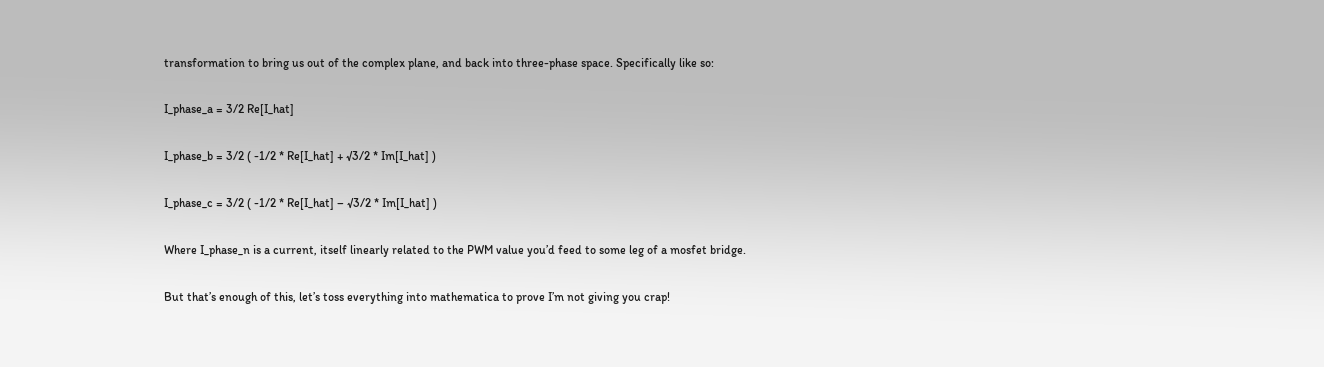transformation to bring us out of the complex plane, and back into three-phase space. Specifically like so:

I_phase_a = 3/2 Re[I_hat]

I_phase_b = 3/2 ( -1/2 * Re[I_hat] + √3/2 * Im[I_hat] )

I_phase_c = 3/2 ( -1/2 * Re[I_hat] – √3/2 * Im[I_hat] )

Where I_phase_n is a current, itself linearly related to the PWM value you’d feed to some leg of a mosfet bridge.

But that’s enough of this, let’s toss everything into mathematica to prove I’m not giving you crap!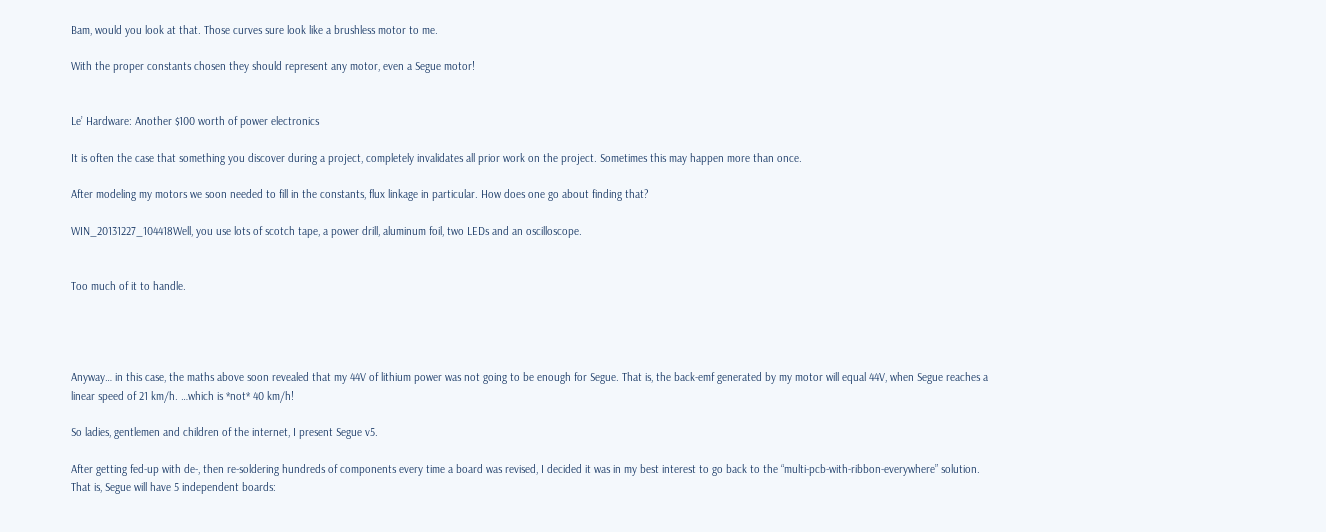Bam, would you look at that. Those curves sure look like a brushless motor to me.

With the proper constants chosen they should represent any motor, even a Segue motor!


Le’ Hardware: Another $100 worth of power electronics

It is often the case that something you discover during a project, completely invalidates all prior work on the project. Sometimes this may happen more than once.

After modeling my motors we soon needed to fill in the constants, flux linkage in particular. How does one go about finding that?

WIN_20131227_104418Well, you use lots of scotch tape, a power drill, aluminum foil, two LEDs and an oscilloscope.


Too much of it to handle.




Anyway… in this case, the maths above soon revealed that my 44V of lithium power was not going to be enough for Segue. That is, the back-emf generated by my motor will equal 44V, when Segue reaches a linear speed of 21 km/h. …which is *not* 40 km/h!

So ladies, gentlemen and children of the internet, I present Segue v5.

After getting fed-up with de-, then re-soldering hundreds of components every time a board was revised, I decided it was in my best interest to go back to the “multi-pcb-with-ribbon-everywhere” solution. That is, Segue will have 5 independent boards: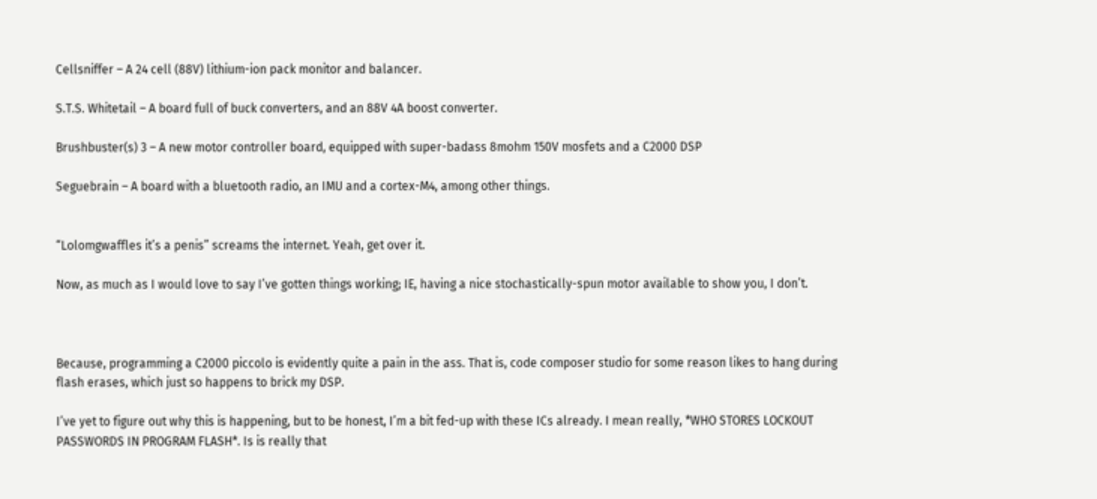Cellsniffer – A 24 cell (88V) lithium-ion pack monitor and balancer.

S.T.S. Whitetail – A board full of buck converters, and an 88V 4A boost converter.

Brushbuster(s) 3 – A new motor controller board, equipped with super-badass 8mohm 150V mosfets and a C2000 DSP

Seguebrain – A board with a bluetooth radio, an IMU and a cortex-M4, among other things.


“Lolomgwaffles it’s a penis” screams the internet. Yeah, get over it.

Now, as much as I would love to say I’ve gotten things working; IE, having a nice stochastically-spun motor available to show you, I don’t.



Because, programming a C2000 piccolo is evidently quite a pain in the ass. That is, code composer studio for some reason likes to hang during flash erases, which just so happens to brick my DSP.

I’ve yet to figure out why this is happening, but to be honest, I’m a bit fed-up with these ICs already. I mean really, *WHO STORES LOCKOUT PASSWORDS IN PROGRAM FLASH*. Is is really that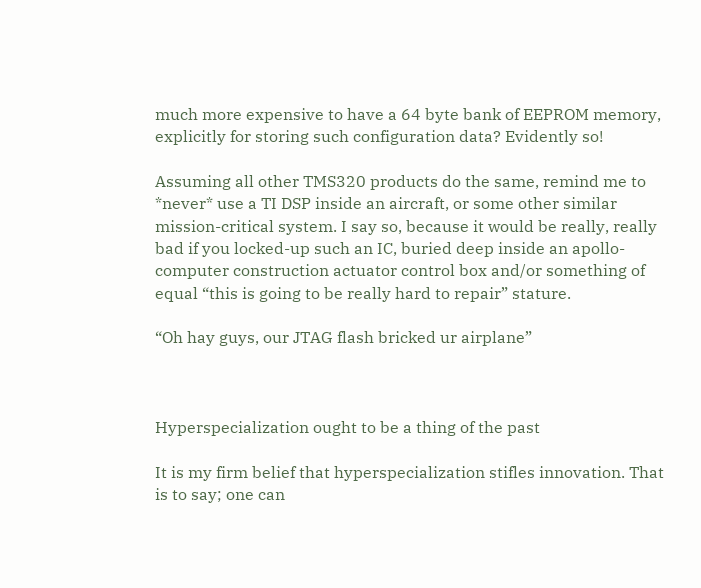much more expensive to have a 64 byte bank of EEPROM memory, explicitly for storing such configuration data? Evidently so!

Assuming all other TMS320 products do the same, remind me to *never* use a TI DSP inside an aircraft, or some other similar mission-critical system. I say so, because it would be really, really bad if you locked-up such an IC, buried deep inside an apollo-computer construction actuator control box and/or something of equal “this is going to be really hard to repair” stature.

“Oh hay guys, our JTAG flash bricked ur airplane”



Hyperspecialization ought to be a thing of the past

It is my firm belief that hyperspecialization stifles innovation. That is to say; one can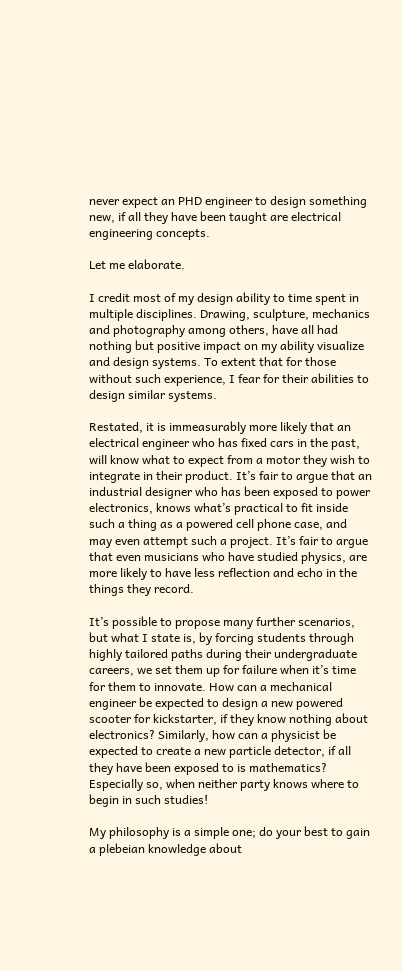never expect an PHD engineer to design something new, if all they have been taught are electrical engineering concepts.

Let me elaborate.

I credit most of my design ability to time spent in multiple disciplines. Drawing, sculpture, mechanics and photography among others, have all had nothing but positive impact on my ability visualize and design systems. To extent that for those without such experience, I fear for their abilities to design similar systems.

Restated, it is immeasurably more likely that an electrical engineer who has fixed cars in the past, will know what to expect from a motor they wish to integrate in their product. It’s fair to argue that an industrial designer who has been exposed to power electronics, knows what’s practical to fit inside such a thing as a powered cell phone case, and may even attempt such a project. It’s fair to argue that even musicians who have studied physics, are more likely to have less reflection and echo in the things they record.

It’s possible to propose many further scenarios, but what I state is, by forcing students through highly tailored paths during their undergraduate careers, we set them up for failure when it’s time for them to innovate. How can a mechanical engineer be expected to design a new powered scooter for kickstarter, if they know nothing about electronics? Similarly, how can a physicist be expected to create a new particle detector, if all they have been exposed to is mathematics? Especially so, when neither party knows where to begin in such studies!

My philosophy is a simple one; do your best to gain a plebeian knowledge about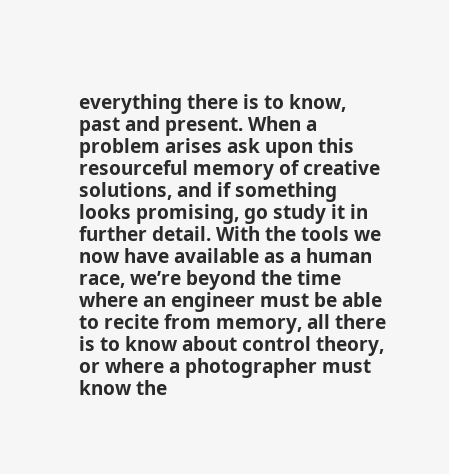everything there is to know, past and present. When a problem arises ask upon this resourceful memory of creative solutions, and if something looks promising, go study it in further detail. With the tools we now have available as a human race, we’re beyond the time where an engineer must be able to recite from memory, all there is to know about control theory, or where a photographer must know the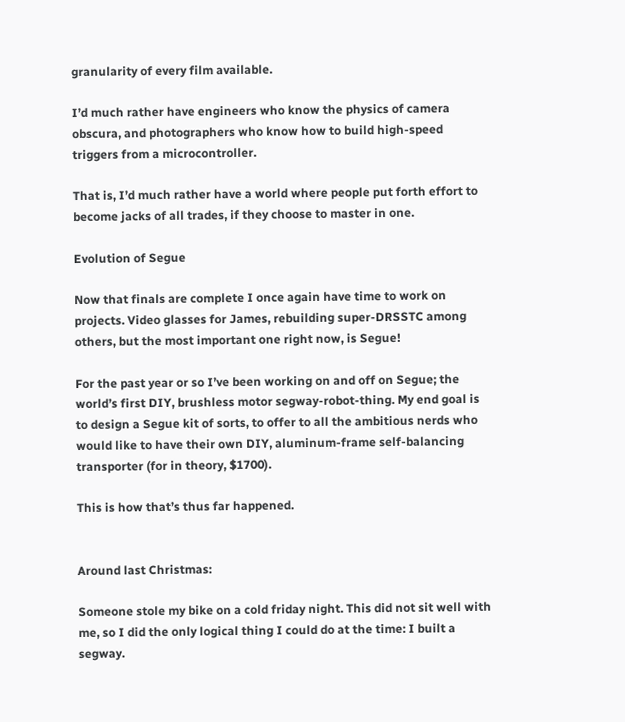granularity of every film available.

I’d much rather have engineers who know the physics of camera obscura, and photographers who know how to build high-speed triggers from a microcontroller.

That is, I’d much rather have a world where people put forth effort to become jacks of all trades, if they choose to master in one.

Evolution of Segue

Now that finals are complete I once again have time to work on projects. Video glasses for James, rebuilding super-DRSSTC among others, but the most important one right now, is Segue!

For the past year or so I’ve been working on and off on Segue; the world’s first DIY, brushless motor segway-robot-thing. My end goal is to design a Segue kit of sorts, to offer to all the ambitious nerds who would like to have their own DIY, aluminum-frame self-balancing transporter (for in theory, $1700).

This is how that’s thus far happened.


Around last Christmas:

Someone stole my bike on a cold friday night. This did not sit well with me, so I did the only logical thing I could do at the time: I built a segway.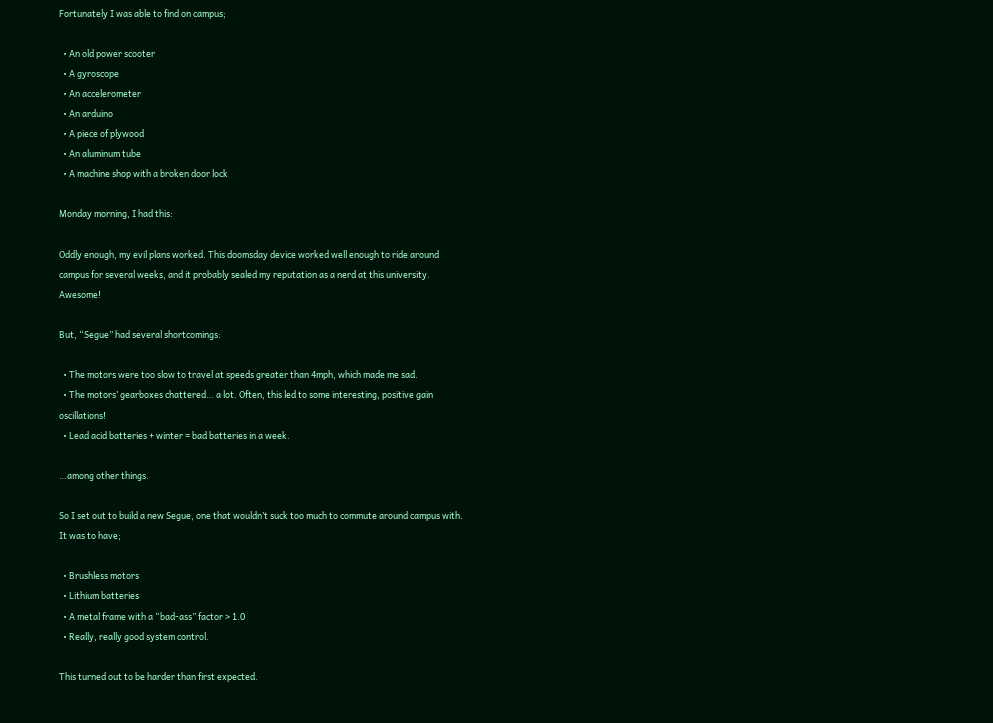Fortunately I was able to find on campus;

  • An old power scooter
  • A gyroscope
  • An accelerometer
  • An arduino
  • A piece of plywood
  • An aluminum tube
  • A machine shop with a broken door lock

Monday morning, I had this:

Oddly enough, my evil plans worked. This doomsday device worked well enough to ride around campus for several weeks, and it probably sealed my reputation as a nerd at this university. Awesome!

But, “Segue” had several shortcomings:

  • The motors were too slow to travel at speeds greater than 4mph, which made me sad.
  • The motors’ gearboxes chattered… a lot. Often, this led to some interesting, positive gain oscillations!
  • Lead acid batteries + winter = bad batteries in a week.

…among other things.

So I set out to build a new Segue, one that wouldn’t suck too much to commute around campus with. It was to have;

  • Brushless motors
  • Lithium batteries
  • A metal frame with a “bad-ass” factor > 1.0
  • Really, really good system control.

This turned out to be harder than first expected.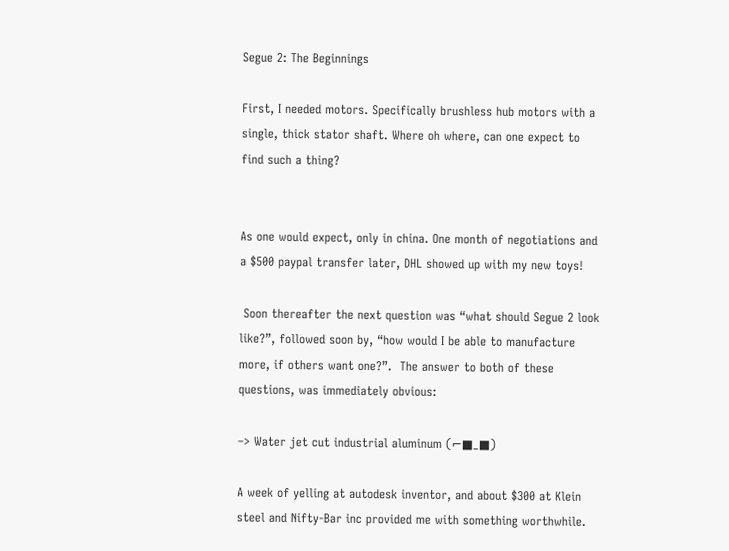Segue 2: The Beginnings

First, I needed motors. Specifically brushless hub motors with a single, thick stator shaft. Where oh where, can one expect to find such a thing?


As one would expect, only in china. One month of negotiations and a $500 paypal transfer later, DHL showed up with my new toys!

 Soon thereafter the next question was “what should Segue 2 look like?”, followed soon by, “how would I be able to manufacture more, if others want one?”.  The answer to both of these questions, was immediately obvious:

–> Water jet cut industrial aluminum (⌐■_■)

A week of yelling at autodesk inventor, and about $300 at Klein steel and Nifty-Bar inc provided me with something worthwhile.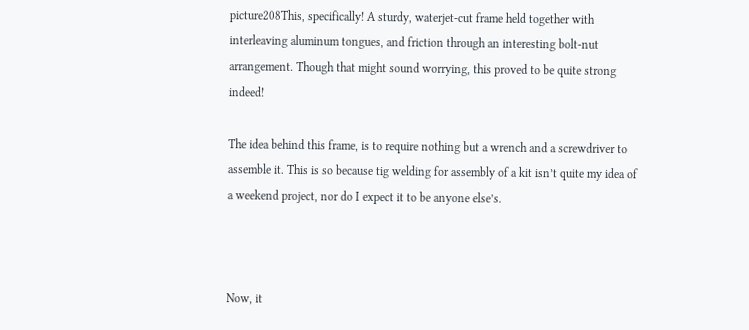picture208This, specifically! A sturdy, waterjet-cut frame held together with interleaving aluminum tongues, and friction through an interesting bolt-nut arrangement. Though that might sound worrying, this proved to be quite strong indeed!

The idea behind this frame, is to require nothing but a wrench and a screwdriver to assemble it. This is so because tig welding for assembly of a kit isn’t quite my idea of a weekend project, nor do I expect it to be anyone else’s.



Now, it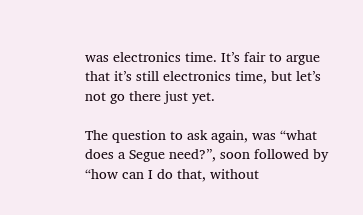was electronics time. It’s fair to argue that it’s still electronics time, but let’s not go there just yet.

The question to ask again, was “what does a Segue need?”, soon followed by “how can I do that, without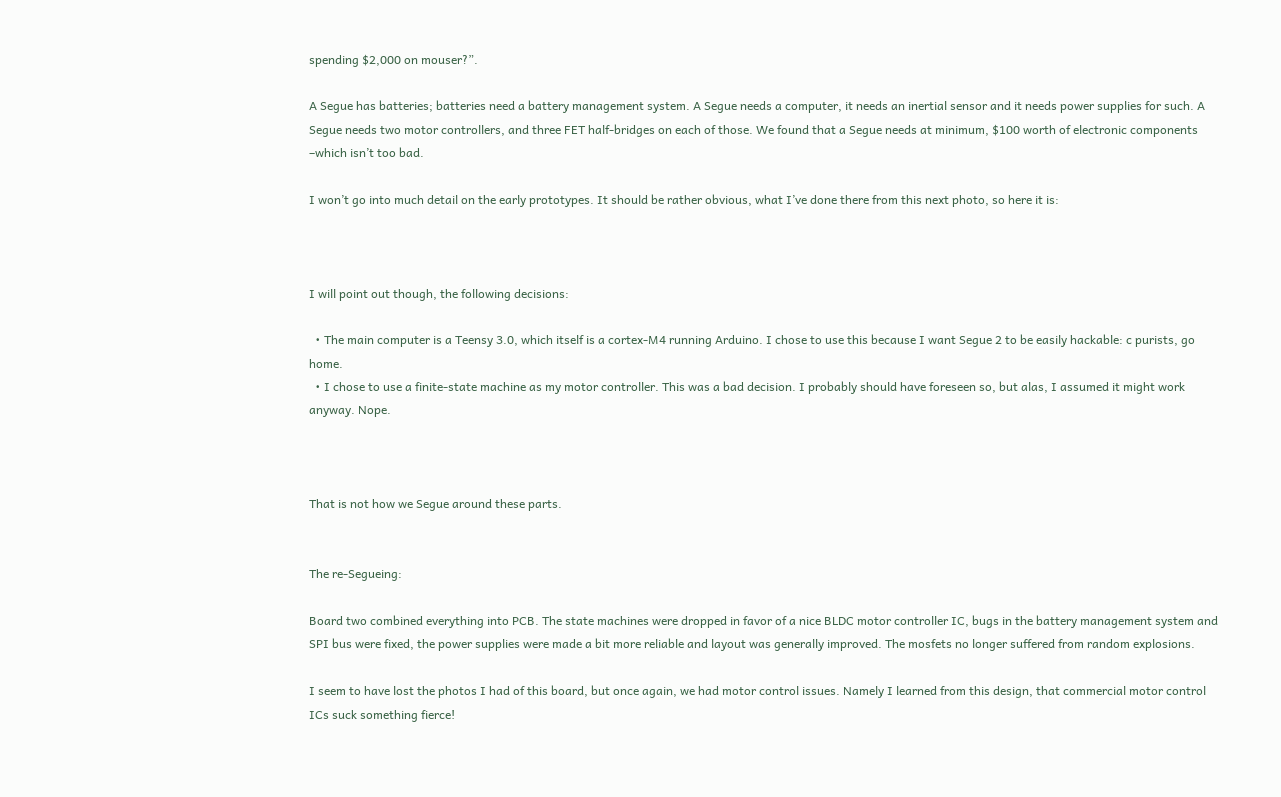spending $2,000 on mouser?”.

A Segue has batteries; batteries need a battery management system. A Segue needs a computer, it needs an inertial sensor and it needs power supplies for such. A Segue needs two motor controllers, and three FET half-bridges on each of those. We found that a Segue needs at minimum, $100 worth of electronic components –which isn’t too bad.

I won’t go into much detail on the early prototypes. It should be rather obvious, what I’ve done there from this next photo, so here it is:



I will point out though, the following decisions:

  • The main computer is a Teensy 3.0, which itself is a cortex-M4 running Arduino. I chose to use this because I want Segue 2 to be easily hackable: c purists, go home.
  • I chose to use a finite-state machine as my motor controller. This was a bad decision. I probably should have foreseen so, but alas, I assumed it might work anyway. Nope.



That is not how we Segue around these parts.


The re-Segueing:

Board two combined everything into PCB. The state machines were dropped in favor of a nice BLDC motor controller IC, bugs in the battery management system and SPI bus were fixed, the power supplies were made a bit more reliable and layout was generally improved. The mosfets no longer suffered from random explosions.

I seem to have lost the photos I had of this board, but once again, we had motor control issues. Namely I learned from this design, that commercial motor control ICs suck something fierce!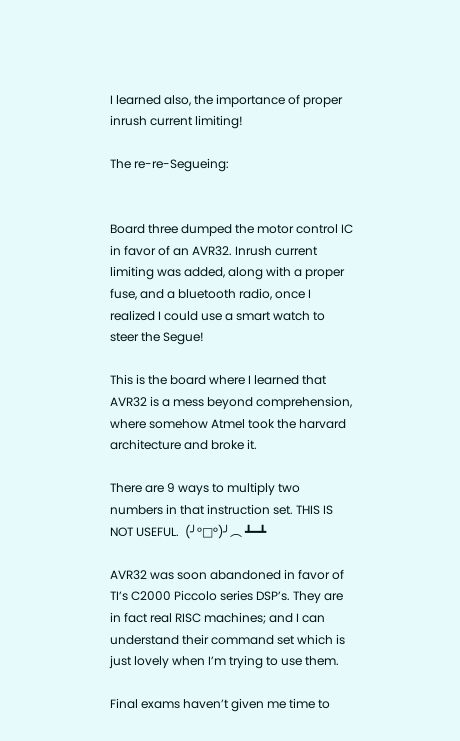I learned also, the importance of proper inrush current limiting!

The re-re-Segueing:


Board three dumped the motor control IC in favor of an AVR32. Inrush current limiting was added, along with a proper fuse, and a bluetooth radio, once I realized I could use a smart watch to steer the Segue!

This is the board where I learned that AVR32 is a mess beyond comprehension, where somehow Atmel took the harvard architecture and broke it.

There are 9 ways to multiply two numbers in that instruction set. THIS IS NOT USEFUL.  (╯°□°)╯︵ ┻━┻

AVR32 was soon abandoned in favor of TI’s C2000 Piccolo series DSP’s. They are in fact real RISC machines; and I can understand their command set which is just lovely when I’m trying to use them.

Final exams haven’t given me time to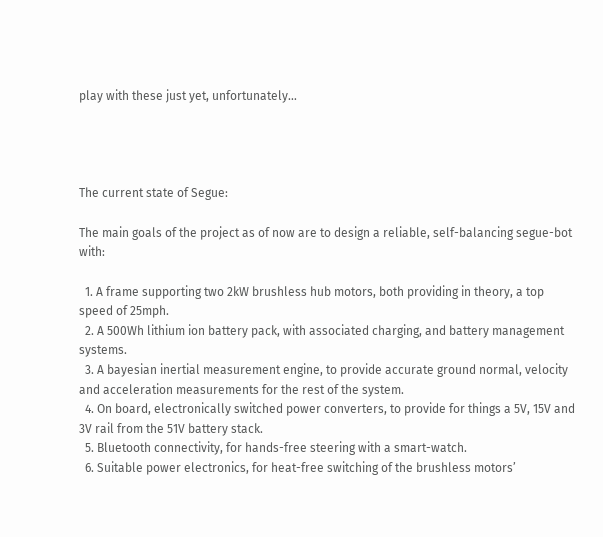play with these just yet, unfortunately…




The current state of Segue:

The main goals of the project as of now are to design a reliable, self-balancing segue-bot with:

  1. A frame supporting two 2kW brushless hub motors, both providing in theory, a top speed of 25mph.
  2. A 500Wh lithium ion battery pack, with associated charging, and battery management systems.
  3. A bayesian inertial measurement engine, to provide accurate ground normal, velocity and acceleration measurements for the rest of the system.
  4. On board, electronically switched power converters, to provide for things a 5V, 15V and 3V rail from the 51V battery stack.
  5. Bluetooth connectivity, for hands-free steering with a smart-watch.
  6. Suitable power electronics, for heat-free switching of the brushless motors’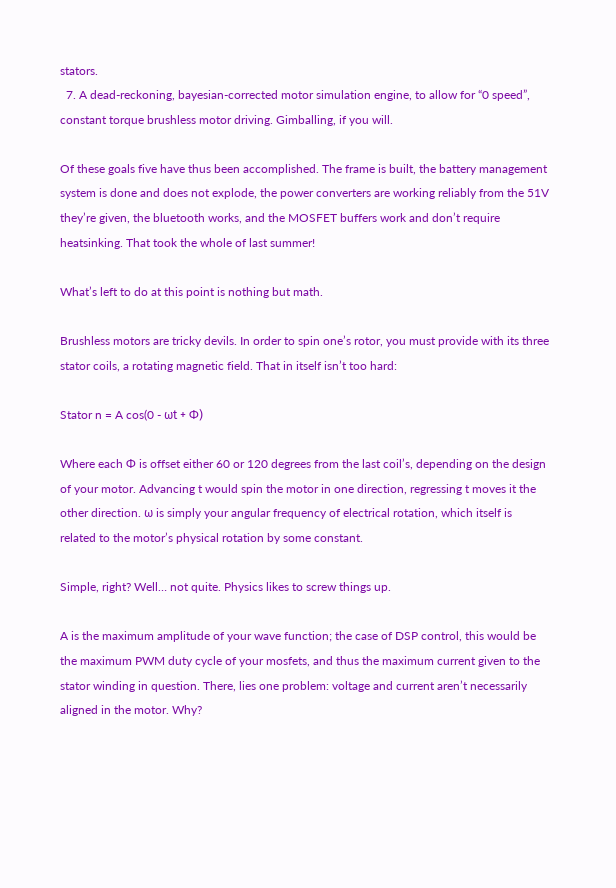stators.
  7. A dead-reckoning, bayesian-corrected motor simulation engine, to allow for “0 speed”, constant torque brushless motor driving. Gimballing, if you will.

Of these goals five have thus been accomplished. The frame is built, the battery management system is done and does not explode, the power converters are working reliably from the 51V they’re given, the bluetooth works, and the MOSFET buffers work and don’t require heatsinking. That took the whole of last summer!

What’s left to do at this point is nothing but math.

Brushless motors are tricky devils. In order to spin one’s rotor, you must provide with its three stator coils, a rotating magnetic field. That in itself isn’t too hard:

Stator n = A cos(0 - ωt + Φ)

Where each Φ is offset either 60 or 120 degrees from the last coil’s, depending on the design of your motor. Advancing t would spin the motor in one direction, regressing t moves it the other direction. ω is simply your angular frequency of electrical rotation, which itself is related to the motor’s physical rotation by some constant.

Simple, right? Well… not quite. Physics likes to screw things up.

A is the maximum amplitude of your wave function; the case of DSP control, this would be the maximum PWM duty cycle of your mosfets, and thus the maximum current given to the stator winding in question. There, lies one problem: voltage and current aren’t necessarily aligned in the motor. Why?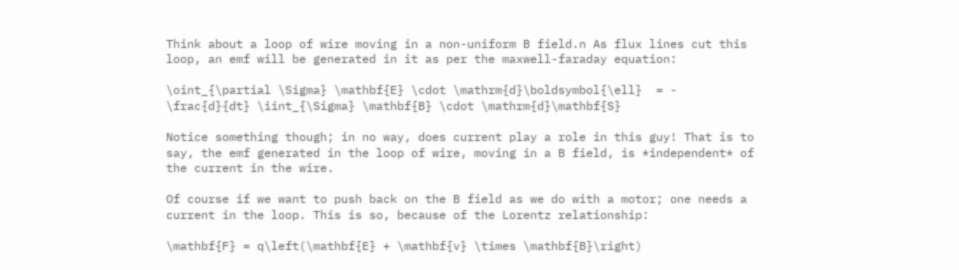Think about a loop of wire moving in a non-uniform B field.n As flux lines cut this loop, an emf will be generated in it as per the maxwell-faraday equation:

\oint_{\partial \Sigma} \mathbf{E} \cdot \mathrm{d}\boldsymbol{\ell}  = - \frac{d}{dt} \iint_{\Sigma} \mathbf{B} \cdot \mathrm{d}\mathbf{S}

Notice something though; in no way, does current play a role in this guy! That is to say, the emf generated in the loop of wire, moving in a B field, is *independent* of the current in the wire.

Of course if we want to push back on the B field as we do with a motor; one needs a current in the loop. This is so, because of the Lorentz relationship:

\mathbf{F} = q\left(\mathbf{E} + \mathbf{v} \times \mathbf{B}\right)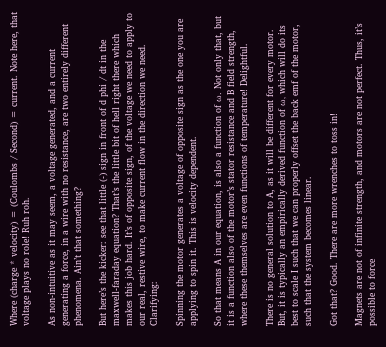Where (charge * velocity) = (Coulombs / Second) = current. Note here, that voltage plays no role! Ruh roh.

As non-intuitive as it may seem, a voltage generated, and a current generating a force, in a wire with no resistance, are two entirely different phenomena. Ain’t that something?

But here’s the kicker: see that little (-) sign in front of d phi / dt in the maxwell-faraday equation? That’s the little bit of hell right there which makes this job hard. It’s of opposite sign, of the voltage we need to apply to our real, restive wire, to make current flow in the direction we need. Clarifying:

Spinning the motor generates a voltage of opposite sign as the one you are applying to spin it. This is velocity dependent.

So that means A in our equation, is also a function of ω. Not only that, but it is a function also of the motor’s stator resistance and B field strength, where these themselves are even functions of temperature! Delightful.

There is no general solution to A, as it will be different for every motor. But, it is typically an empirically derived function of ω, which will do its best to scale I such that we can properly offset the back emf of the motor, such that the system becomes linear.

Got that? Good. There are more wrenches to toss in!

Magnets are not of infinite strength, and motors are not perfect. Thus, it’s possible to force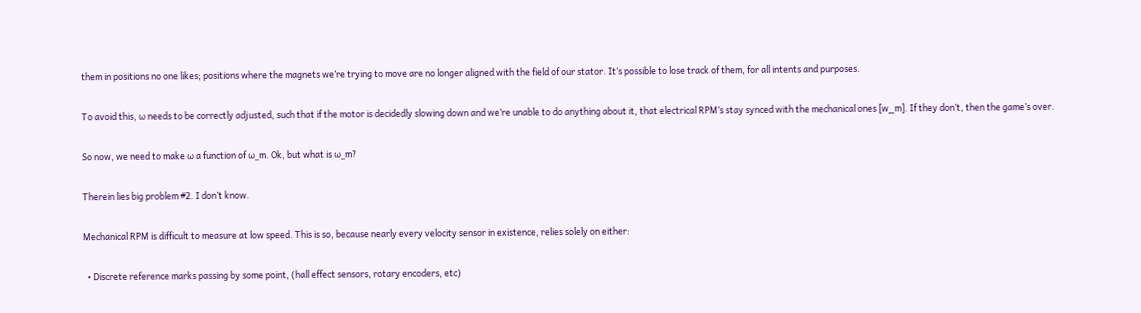them in positions no one likes; positions where the magnets we’re trying to move are no longer aligned with the field of our stator. It’s possible to lose track of them, for all intents and purposes.

To avoid this, ω needs to be correctly adjusted, such that if the motor is decidedly slowing down and we’re unable to do anything about it, that electrical RPM’s stay synced with the mechanical ones [w_m]. If they don’t, then the game’s over.

So now, we need to make ω a function of ω_m. Ok, but what is ω_m?

Therein lies big problem #2. I don’t know.

Mechanical RPM is difficult to measure at low speed. This is so, because nearly every velocity sensor in existence, relies solely on either:

  • Discrete reference marks passing by some point, (hall effect sensors, rotary encoders, etc)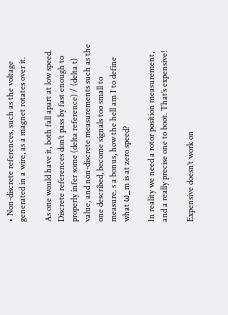• Non-discrete references, such as the voltage generated in a wire, as a magnet rotates over it.

As one would have it, both fall apart at low speed. Discrete references don’t pass by fast enough to properly infer some (delta reference) / (delta t) value, and non-discrete measurements such as the one described, become signals too small to measure. s a bonus, how the hell am I to define what ω_m is at zero speed?

In reality we need a rotor position measurement, and a really precise one to boot. That’s expensive!

Expensive doesn’t work on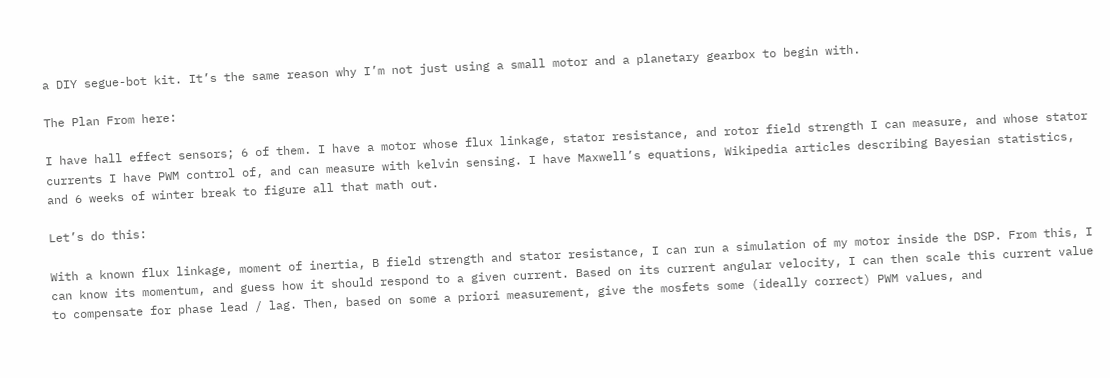a DIY segue-bot kit. It’s the same reason why I’m not just using a small motor and a planetary gearbox to begin with.

The Plan From here:

I have hall effect sensors; 6 of them. I have a motor whose flux linkage, stator resistance, and rotor field strength I can measure, and whose stator currents I have PWM control of, and can measure with kelvin sensing. I have Maxwell’s equations, Wikipedia articles describing Bayesian statistics, and 6 weeks of winter break to figure all that math out.

Let’s do this:

With a known flux linkage, moment of inertia, B field strength and stator resistance, I can run a simulation of my motor inside the DSP. From this, I can know its momentum, and guess how it should respond to a given current. Based on its current angular velocity, I can then scale this current value to compensate for phase lead / lag. Then, based on some a priori measurement, give the mosfets some (ideally correct) PWM values, and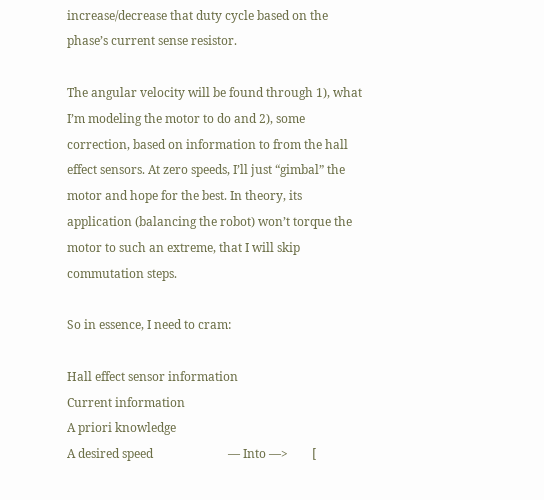increase/decrease that duty cycle based on the phase’s current sense resistor.

The angular velocity will be found through 1), what I’m modeling the motor to do and 2), some correction, based on information to from the hall effect sensors. At zero speeds, I’ll just “gimbal” the motor and hope for the best. In theory, its application (balancing the robot) won’t torque the motor to such an extreme, that I will skip commutation steps.

So in essence, I need to cram:

Hall effect sensor information
Current information
A priori knowledge
A desired speed                         — Into —>        [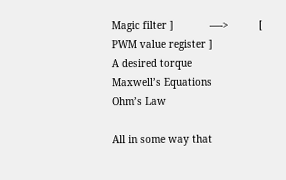Magic filter ]            —->          [ PWM value register ]
A desired torque
Maxwell’s Equations
Ohm’s Law

All in some way that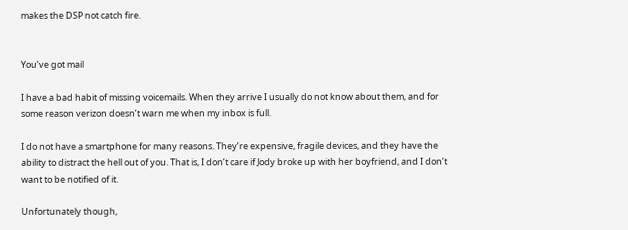makes the DSP not catch fire.


You’ve got mail

I have a bad habit of missing voicemails. When they arrive I usually do not know about them, and for some reason verizon doesn’t warn me when my inbox is full.

I do not have a smartphone for many reasons. They’re expensive, fragile devices, and they have the ability to distract the hell out of you. That is, I don’t care if Jody broke up with her boyfriend, and I don’t want to be notified of it.

Unfortunately though,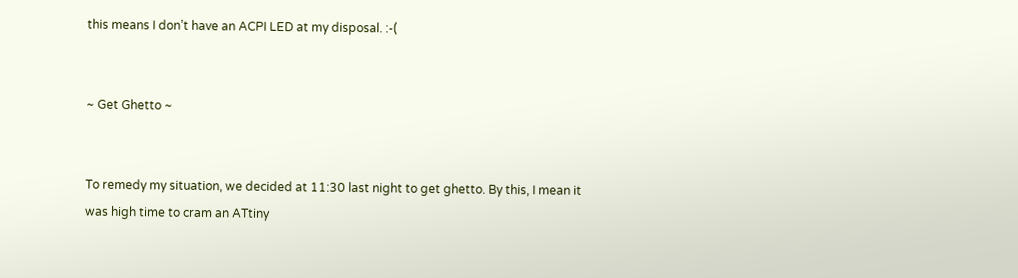this means I don’t have an ACPI LED at my disposal. :-(


~ Get Ghetto ~


To remedy my situation, we decided at 11:30 last night to get ghetto. By this, I mean it was high time to cram an ATtiny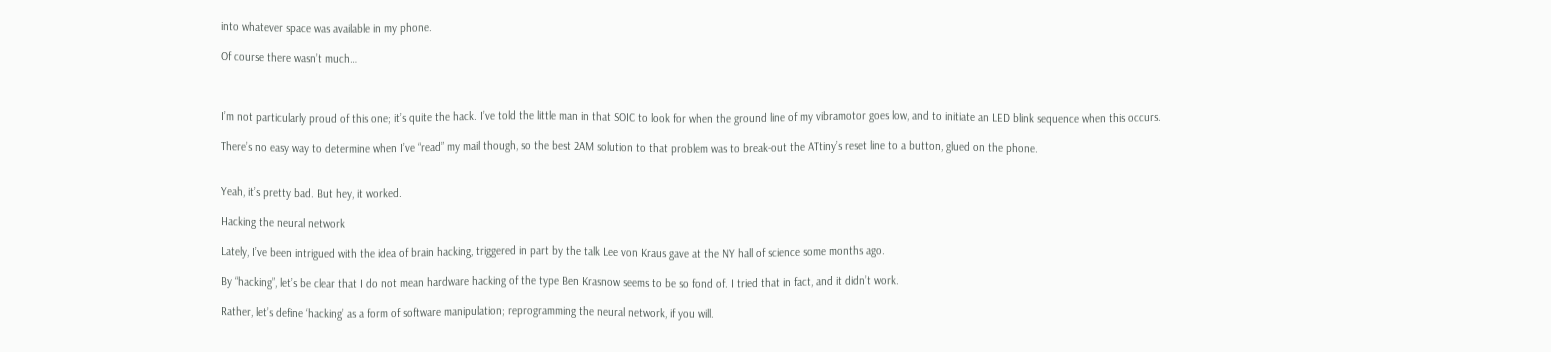into whatever space was available in my phone.

Of course there wasn’t much…



I’m not particularly proud of this one; it’s quite the hack. I’ve told the little man in that SOIC to look for when the ground line of my vibramotor goes low, and to initiate an LED blink sequence when this occurs.

There’s no easy way to determine when I’ve “read” my mail though, so the best 2AM solution to that problem was to break-out the ATtiny’s reset line to a button, glued on the phone.


Yeah, it’s pretty bad. But hey, it worked.

Hacking the neural network

Lately, I’ve been intrigued with the idea of brain hacking, triggered in part by the talk Lee von Kraus gave at the NY hall of science some months ago.

By “hacking”, let’s be clear that I do not mean hardware hacking of the type Ben Krasnow seems to be so fond of. I tried that in fact, and it didn’t work.

Rather, let’s define ‘hacking’ as a form of software manipulation; reprogramming the neural network, if you will.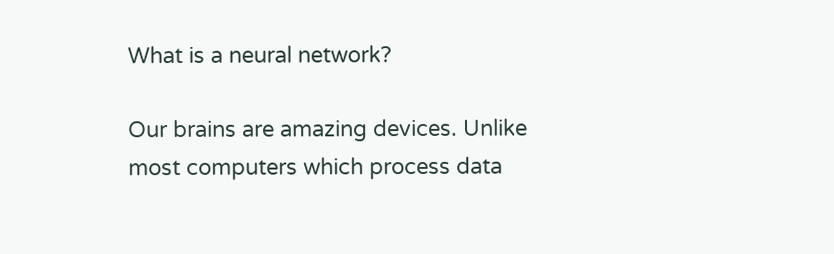What is a neural network?

Our brains are amazing devices. Unlike most computers which process data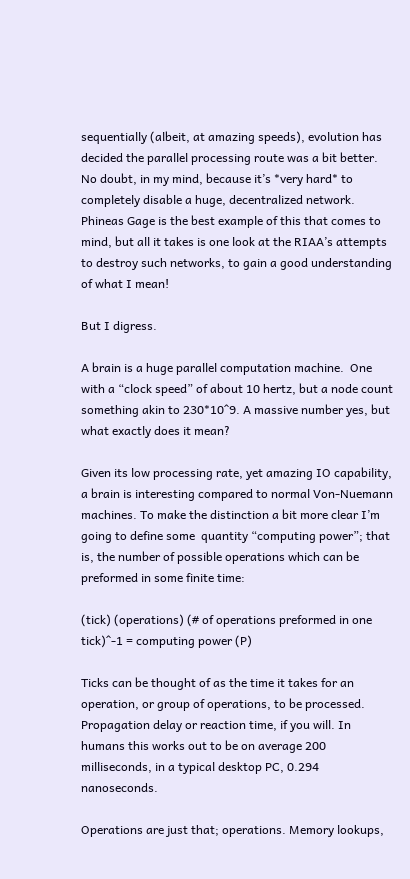sequentially (albeit, at amazing speeds), evolution has decided the parallel processing route was a bit better. No doubt, in my mind, because it’s *very hard* to completely disable a huge, decentralized network. Phineas Gage is the best example of this that comes to mind, but all it takes is one look at the RIAA’s attempts to destroy such networks, to gain a good understanding of what I mean!

But I digress.

A brain is a huge parallel computation machine.  One with a “clock speed” of about 10 hertz, but a node count something akin to 230*10^9. A massive number yes, but what exactly does it mean?

Given its low processing rate, yet amazing IO capability, a brain is interesting compared to normal Von-Nuemann machines. To make the distinction a bit more clear I’m going to define some  quantity “computing power”; that is, the number of possible operations which can be preformed in some finite time:

(tick) (operations) (# of operations preformed in one tick)^-1 = computing power (P)

Ticks can be thought of as the time it takes for an operation, or group of operations, to be processed. Propagation delay or reaction time, if you will. In humans this works out to be on average 200 milliseconds, in a typical desktop PC, 0.294 nanoseconds.

Operations are just that; operations. Memory lookups,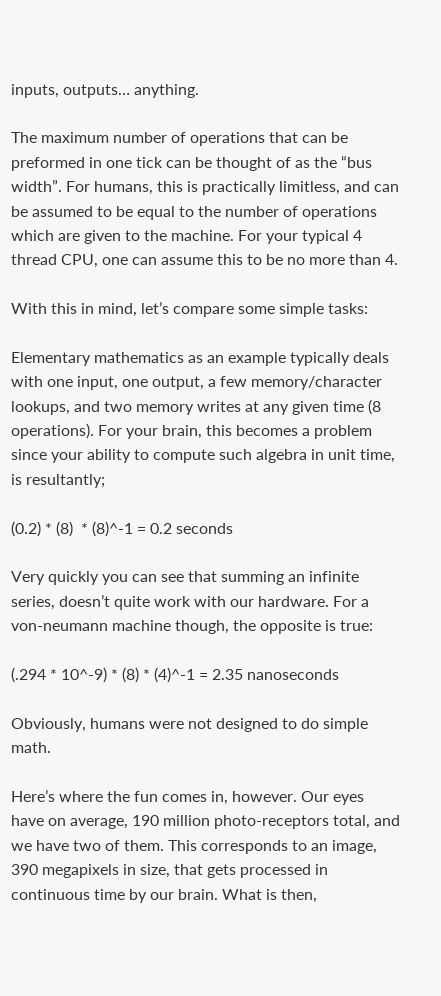inputs, outputs… anything.

The maximum number of operations that can be preformed in one tick can be thought of as the “bus width”. For humans, this is practically limitless, and can be assumed to be equal to the number of operations which are given to the machine. For your typical 4 thread CPU, one can assume this to be no more than 4.

With this in mind, let’s compare some simple tasks:

Elementary mathematics as an example typically deals with one input, one output, a few memory/character lookups, and two memory writes at any given time (8 operations). For your brain, this becomes a problem since your ability to compute such algebra in unit time, is resultantly;

(0.2) * (8)  * (8)^-1 = 0.2 seconds

Very quickly you can see that summing an infinite series, doesn’t quite work with our hardware. For a von-neumann machine though, the opposite is true:

(.294 * 10^-9) * (8) * (4)^-1 = 2.35 nanoseconds

Obviously, humans were not designed to do simple math.

Here’s where the fun comes in, however. Our eyes have on average, 190 million photo-receptors total, and we have two of them. This corresponds to an image, 390 megapixels in size, that gets processed in continuous time by our brain. What is then,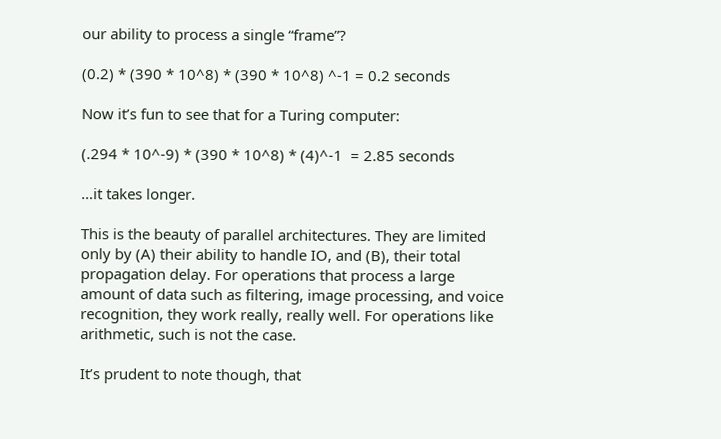our ability to process a single “frame”?

(0.2) * (390 * 10^8) * (390 * 10^8) ^-1 = 0.2 seconds

Now it’s fun to see that for a Turing computer:

(.294 * 10^-9) * (390 * 10^8) * (4)^-1  = 2.85 seconds

…it takes longer.

This is the beauty of parallel architectures. They are limited only by (A) their ability to handle IO, and (B), their total propagation delay. For operations that process a large amount of data such as filtering, image processing, and voice recognition, they work really, really well. For operations like arithmetic, such is not the case.

It’s prudent to note though, that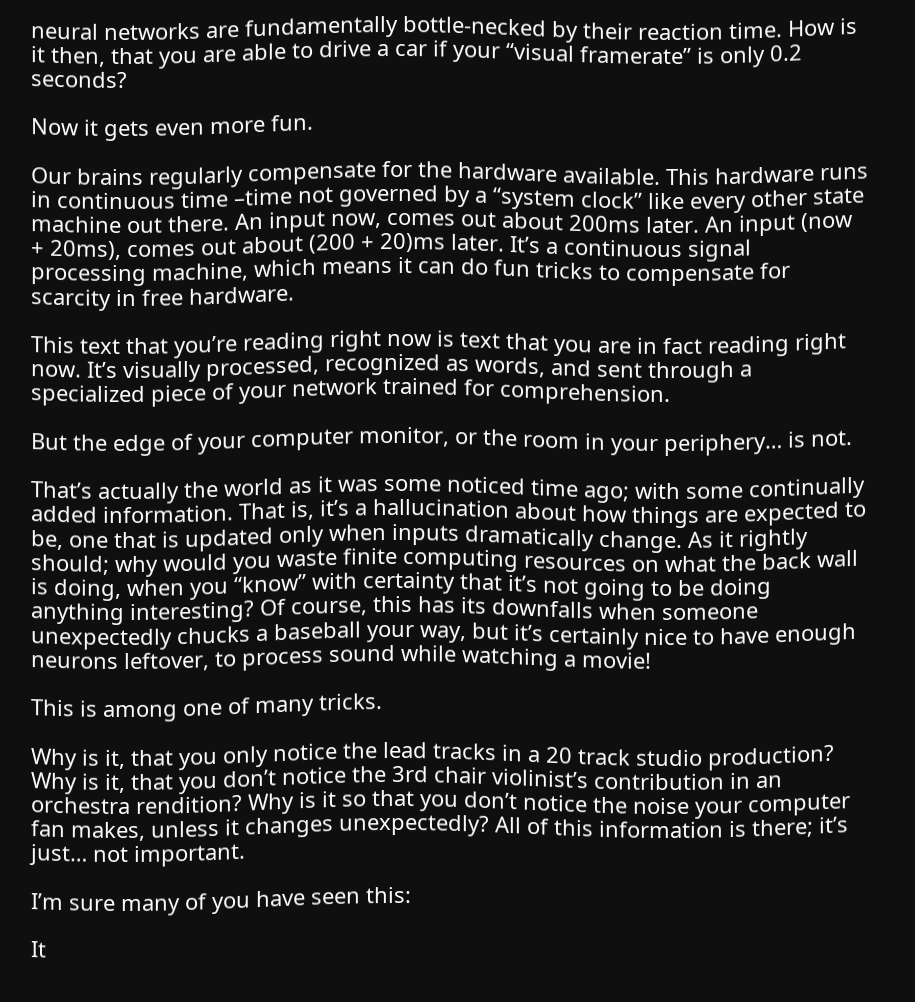neural networks are fundamentally bottle-necked by their reaction time. How is it then, that you are able to drive a car if your “visual framerate” is only 0.2 seconds?

Now it gets even more fun.

Our brains regularly compensate for the hardware available. This hardware runs in continuous time –time not governed by a “system clock” like every other state machine out there. An input now, comes out about 200ms later. An input (now + 20ms), comes out about (200 + 20)ms later. It’s a continuous signal processing machine, which means it can do fun tricks to compensate for scarcity in free hardware.

This text that you’re reading right now is text that you are in fact reading right now. It’s visually processed, recognized as words, and sent through a specialized piece of your network trained for comprehension.

But the edge of your computer monitor, or the room in your periphery… is not.

That’s actually the world as it was some noticed time ago; with some continually added information. That is, it’s a hallucination about how things are expected to be, one that is updated only when inputs dramatically change. As it rightly should; why would you waste finite computing resources on what the back wall is doing, when you “know” with certainty that it’s not going to be doing anything interesting? Of course, this has its downfalls when someone unexpectedly chucks a baseball your way, but it’s certainly nice to have enough neurons leftover, to process sound while watching a movie!

This is among one of many tricks.

Why is it, that you only notice the lead tracks in a 20 track studio production? Why is it, that you don’t notice the 3rd chair violinist’s contribution in an orchestra rendition? Why is it so that you don’t notice the noise your computer fan makes, unless it changes unexpectedly? All of this information is there; it’s just… not important.

I’m sure many of you have seen this:

It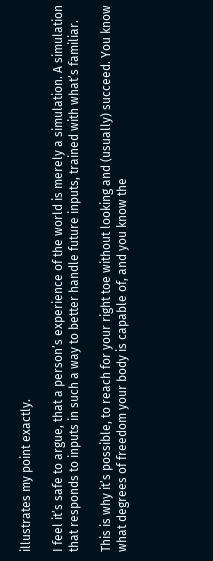illustrates my point exactly.

I feel it’s safe to argue, that a person’s experience of the world is merely a simulation. A simulation that responds to inputs in such a way to better handle future inputs, trained with what’s familiar.

This is why it’s possible, to reach for your right toe without looking and (usually) succeed. You know what degrees of freedom your body is capable of, and you know the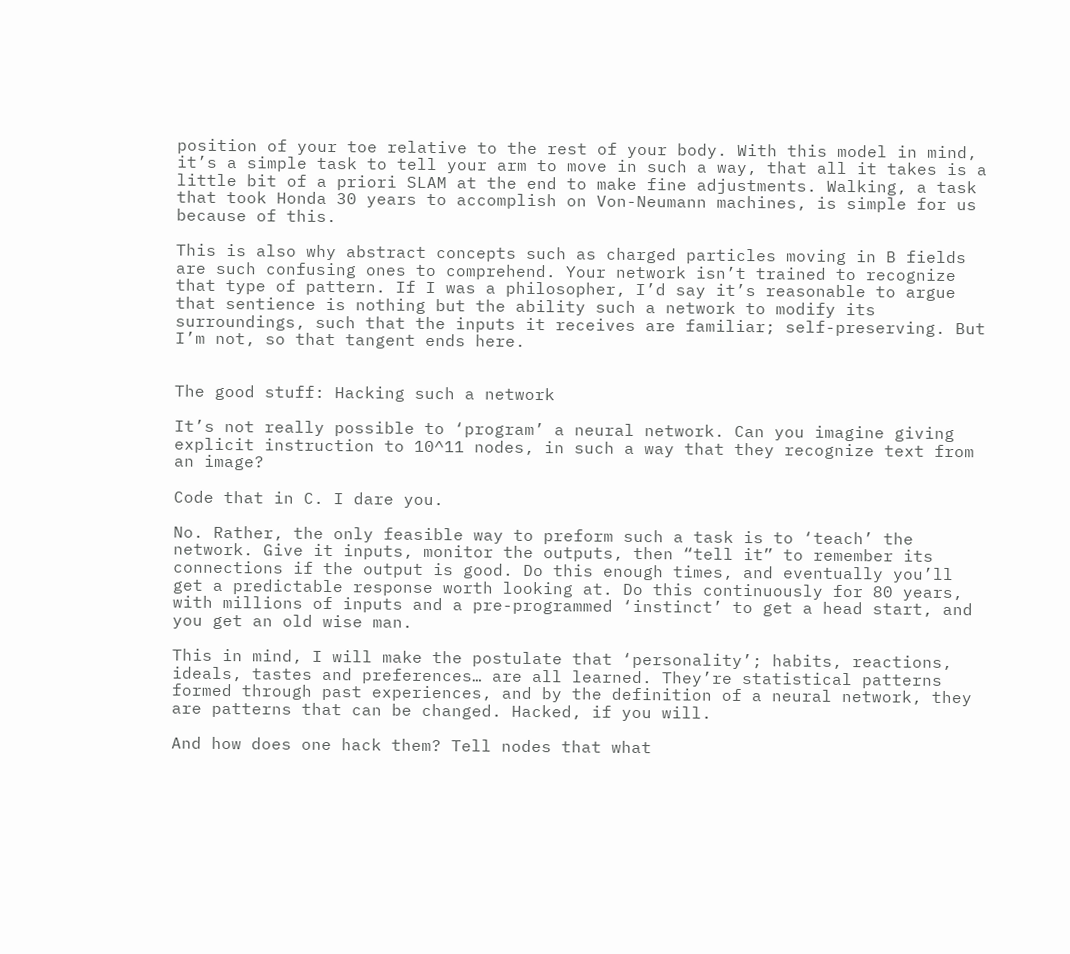position of your toe relative to the rest of your body. With this model in mind, it’s a simple task to tell your arm to move in such a way, that all it takes is a little bit of a priori SLAM at the end to make fine adjustments. Walking, a task that took Honda 30 years to accomplish on Von-Neumann machines, is simple for us because of this.

This is also why abstract concepts such as charged particles moving in B fields are such confusing ones to comprehend. Your network isn’t trained to recognize that type of pattern. If I was a philosopher, I’d say it’s reasonable to argue that sentience is nothing but the ability such a network to modify its surroundings, such that the inputs it receives are familiar; self-preserving. But I’m not, so that tangent ends here.


The good stuff: Hacking such a network

It’s not really possible to ‘program’ a neural network. Can you imagine giving explicit instruction to 10^11 nodes, in such a way that they recognize text from an image?

Code that in C. I dare you.

No. Rather, the only feasible way to preform such a task is to ‘teach’ the network. Give it inputs, monitor the outputs, then “tell it” to remember its connections if the output is good. Do this enough times, and eventually you’ll get a predictable response worth looking at. Do this continuously for 80 years, with millions of inputs and a pre-programmed ‘instinct’ to get a head start, and you get an old wise man.

This in mind, I will make the postulate that ‘personality’; habits, reactions, ideals, tastes and preferences… are all learned. They’re statistical patterns formed through past experiences, and by the definition of a neural network, they are patterns that can be changed. Hacked, if you will.

And how does one hack them? Tell nodes that what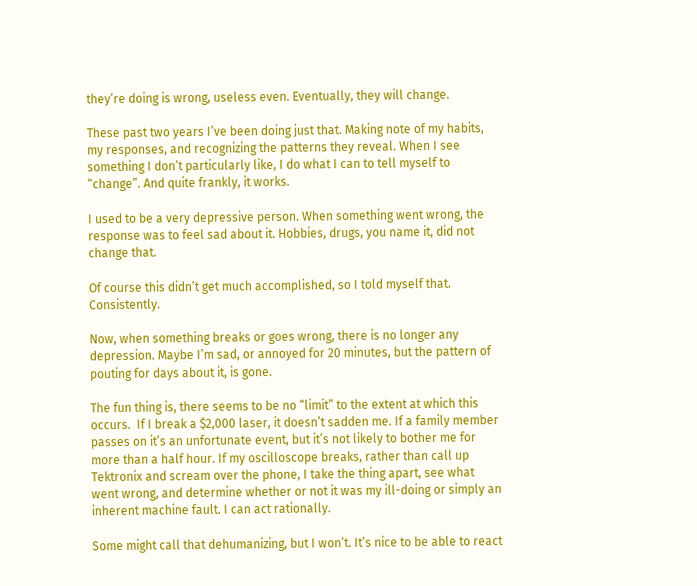they’re doing is wrong, useless even. Eventually, they will change.

These past two years I’ve been doing just that. Making note of my habits, my responses, and recognizing the patterns they reveal. When I see something I don’t particularly like, I do what I can to tell myself to “change”. And quite frankly, it works.

I used to be a very depressive person. When something went wrong, the response was to feel sad about it. Hobbies, drugs, you name it, did not change that.

Of course this didn’t get much accomplished, so I told myself that. Consistently.

Now, when something breaks or goes wrong, there is no longer any depression. Maybe I’m sad, or annoyed for 20 minutes, but the pattern of pouting for days about it, is gone.

The fun thing is, there seems to be no “limit” to the extent at which this occurs.  If I break a $2,000 laser, it doesn’t sadden me. If a family member passes on it’s an unfortunate event, but it’s not likely to bother me for more than a half hour. If my oscilloscope breaks, rather than call up Tektronix and scream over the phone, I take the thing apart, see what went wrong, and determine whether or not it was my ill-doing or simply an inherent machine fault. I can act rationally.

Some might call that dehumanizing, but I won’t. It’s nice to be able to react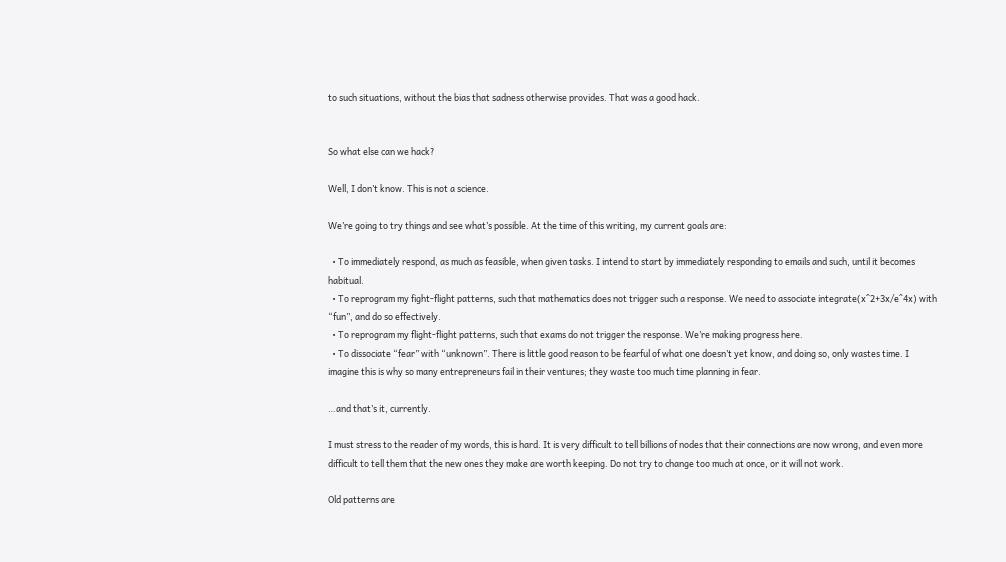to such situations, without the bias that sadness otherwise provides. That was a good hack.


So what else can we hack?

Well, I don’t know. This is not a science.

We’re going to try things and see what’s possible. At the time of this writing, my current goals are:

  • To immediately respond, as much as feasible, when given tasks. I intend to start by immediately responding to emails and such, until it becomes habitual.
  • To reprogram my fight-flight patterns, such that mathematics does not trigger such a response. We need to associate integrate(x^2+3x/e^4x) with “fun”, and do so effectively.
  • To reprogram my flight-flight patterns, such that exams do not trigger the response. We’re making progress here.
  • To dissociate “fear” with “unknown”. There is little good reason to be fearful of what one doesn’t yet know, and doing so, only wastes time. I imagine this is why so many entrepreneurs fail in their ventures; they waste too much time planning in fear.

…and that’s it, currently.

I must stress to the reader of my words, this is hard. It is very difficult to tell billions of nodes that their connections are now wrong, and even more difficult to tell them that the new ones they make are worth keeping. Do not try to change too much at once, or it will not work.

Old patterns are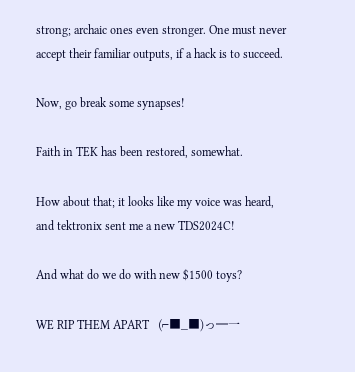strong; archaic ones even stronger. One must never accept their familiar outputs, if a hack is to succeed.

Now, go break some synapses!

Faith in TEK has been restored, somewhat.

How about that; it looks like my voice was heard, and tektronix sent me a new TDS2024C!

And what do we do with new $1500 toys?

WE RIP THEM APART   (⌐■_■)っ═一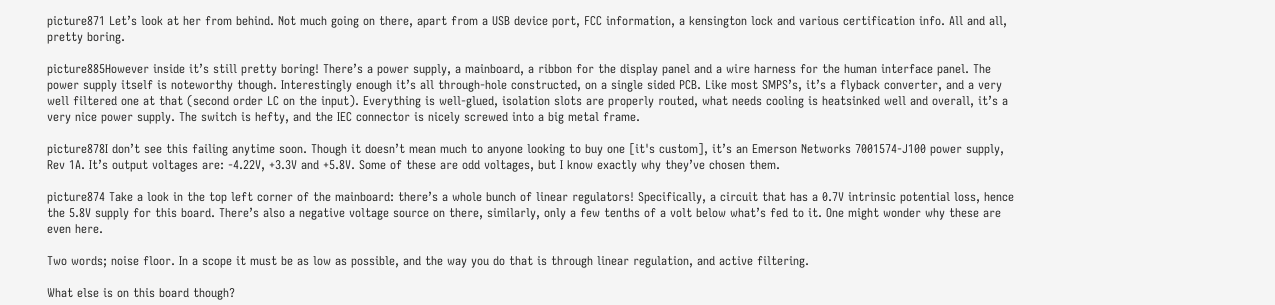picture871 Let’s look at her from behind. Not much going on there, apart from a USB device port, FCC information, a kensington lock and various certification info. All and all, pretty boring.

picture885However inside it’s still pretty boring! There’s a power supply, a mainboard, a ribbon for the display panel and a wire harness for the human interface panel. The power supply itself is noteworthy though. Interestingly enough it’s all through-hole constructed, on a single sided PCB. Like most SMPS’s, it’s a flyback converter, and a very well filtered one at that (second order LC on the input). Everything is well-glued, isolation slots are properly routed, what needs cooling is heatsinked well and overall, it’s a very nice power supply. The switch is hefty, and the IEC connector is nicely screwed into a big metal frame.

picture878I don’t see this failing anytime soon. Though it doesn’t mean much to anyone looking to buy one [it's custom], it’s an Emerson Networks 7001574-J100 power supply, Rev 1A. It’s output voltages are: -4.22V, +3.3V and +5.8V. Some of these are odd voltages, but I know exactly why they’ve chosen them.

picture874 Take a look in the top left corner of the mainboard: there’s a whole bunch of linear regulators! Specifically, a circuit that has a 0.7V intrinsic potential loss, hence the 5.8V supply for this board. There’s also a negative voltage source on there, similarly, only a few tenths of a volt below what’s fed to it. One might wonder why these are even here.

Two words; noise floor. In a scope it must be as low as possible, and the way you do that is through linear regulation, and active filtering.

What else is on this board though?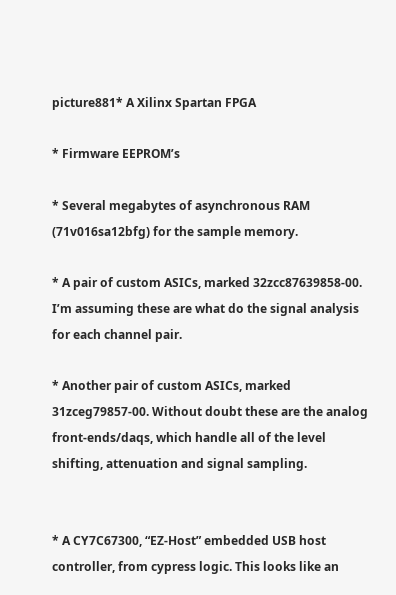picture881* A Xilinx Spartan FPGA

* Firmware EEPROM’s

* Several megabytes of asynchronous RAM (71v016sa12bfg) for the sample memory.

* A pair of custom ASICs, marked 32zcc87639858-00. I’m assuming these are what do the signal analysis for each channel pair.

* Another pair of custom ASICs, marked 31zceg79857-00. Without doubt these are the analog front-ends/daqs, which handle all of the level shifting, attenuation and signal sampling.


* A CY7C67300, “EZ-Host” embedded USB host controller, from cypress logic. This looks like an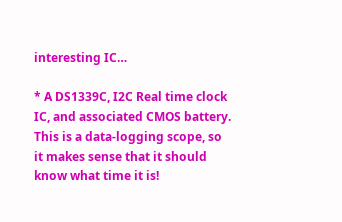interesting IC…

* A DS1339C, I2C Real time clock IC, and associated CMOS battery. This is a data-logging scope, so it makes sense that it should know what time it is!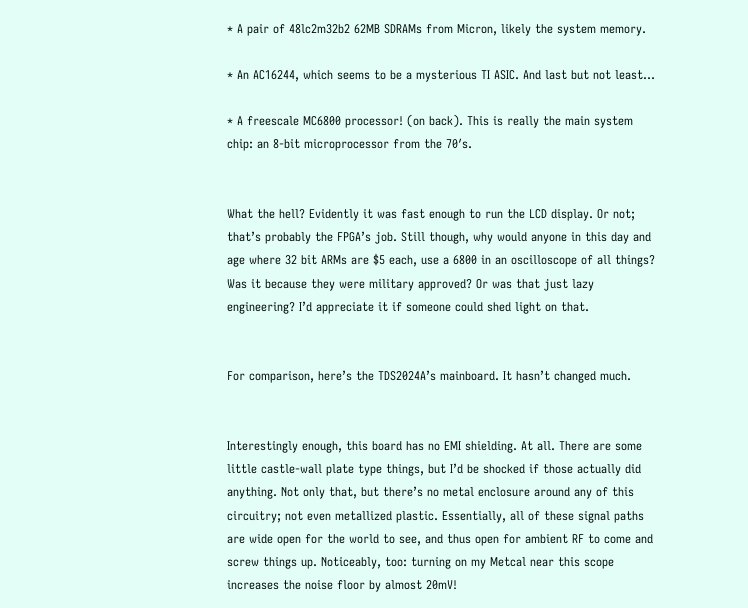* A pair of 48lc2m32b2 62MB SDRAMs from Micron, likely the system memory.

* An AC16244, which seems to be a mysterious TI ASIC. And last but not least…

* A freescale MC6800 processor! (on back). This is really the main system chip: an 8-bit microprocessor from the 70′s.


What the hell? Evidently it was fast enough to run the LCD display. Or not; that’s probably the FPGA’s job. Still though, why would anyone in this day and age where 32 bit ARMs are $5 each, use a 6800 in an oscilloscope of all things? Was it because they were military approved? Or was that just lazy engineering? I’d appreciate it if someone could shed light on that.


For comparison, here’s the TDS2024A’s mainboard. It hasn’t changed much.


Interestingly enough, this board has no EMI shielding. At all. There are some little castle-wall plate type things, but I’d be shocked if those actually did anything. Not only that, but there’s no metal enclosure around any of this circuitry; not even metallized plastic. Essentially, all of these signal paths are wide open for the world to see, and thus open for ambient RF to come and screw things up. Noticeably, too: turning on my Metcal near this scope increases the noise floor by almost 20mV!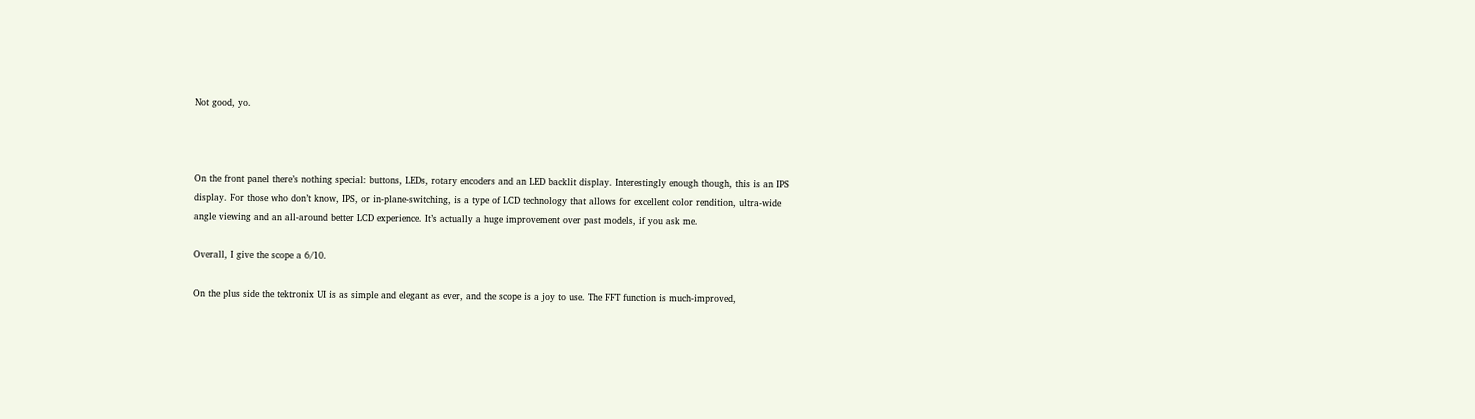Not good, yo.



On the front panel there’s nothing special: buttons, LEDs, rotary encoders and an LED backlit display. Interestingly enough though, this is an IPS display. For those who don’t know, IPS, or in-plane-switching, is a type of LCD technology that allows for excellent color rendition, ultra-wide angle viewing and an all-around better LCD experience. It’s actually a huge improvement over past models, if you ask me.

Overall, I give the scope a 6/10.

On the plus side the tektronix UI is as simple and elegant as ever, and the scope is a joy to use. The FFT function is much-improved,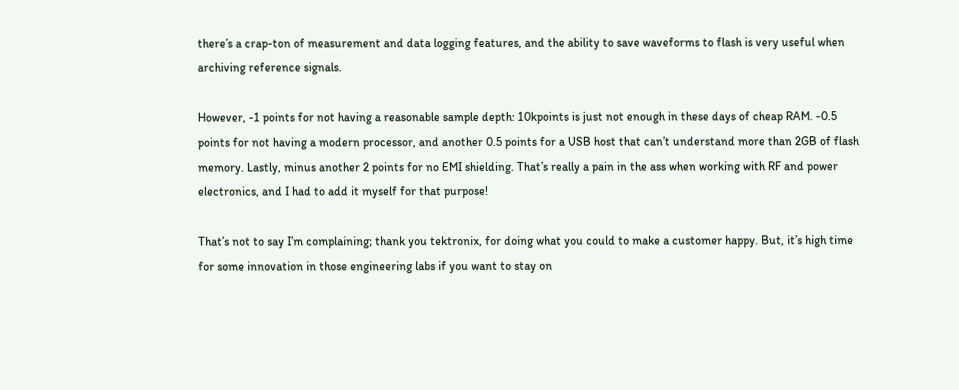there’s a crap-ton of measurement and data logging features, and the ability to save waveforms to flash is very useful when archiving reference signals.

However, -1 points for not having a reasonable sample depth: 10kpoints is just not enough in these days of cheap RAM. -0.5 points for not having a modern processor, and another 0.5 points for a USB host that can’t understand more than 2GB of flash memory. Lastly, minus another 2 points for no EMI shielding. That’s really a pain in the ass when working with RF and power electronics, and I had to add it myself for that purpose!

That’s not to say I’m complaining; thank you tektronix, for doing what you could to make a customer happy. But, it’s high time for some innovation in those engineering labs if you want to stay on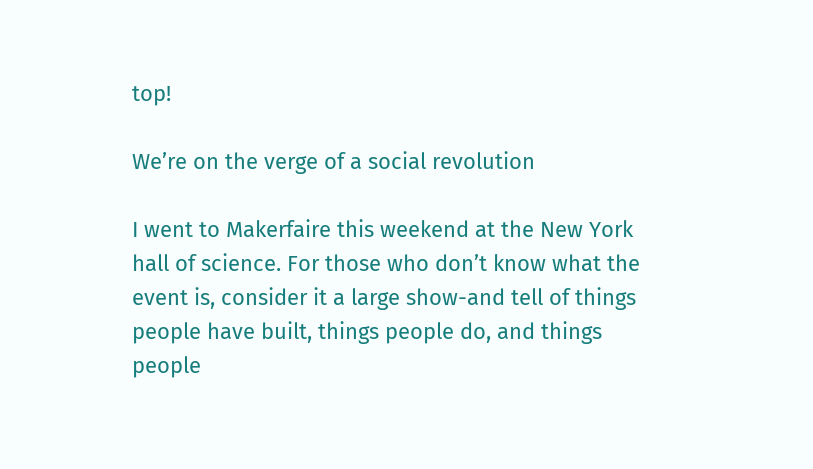top!

We’re on the verge of a social revolution

I went to Makerfaire this weekend at the New York hall of science. For those who don’t know what the event is, consider it a large show-and tell of things people have built, things people do, and things people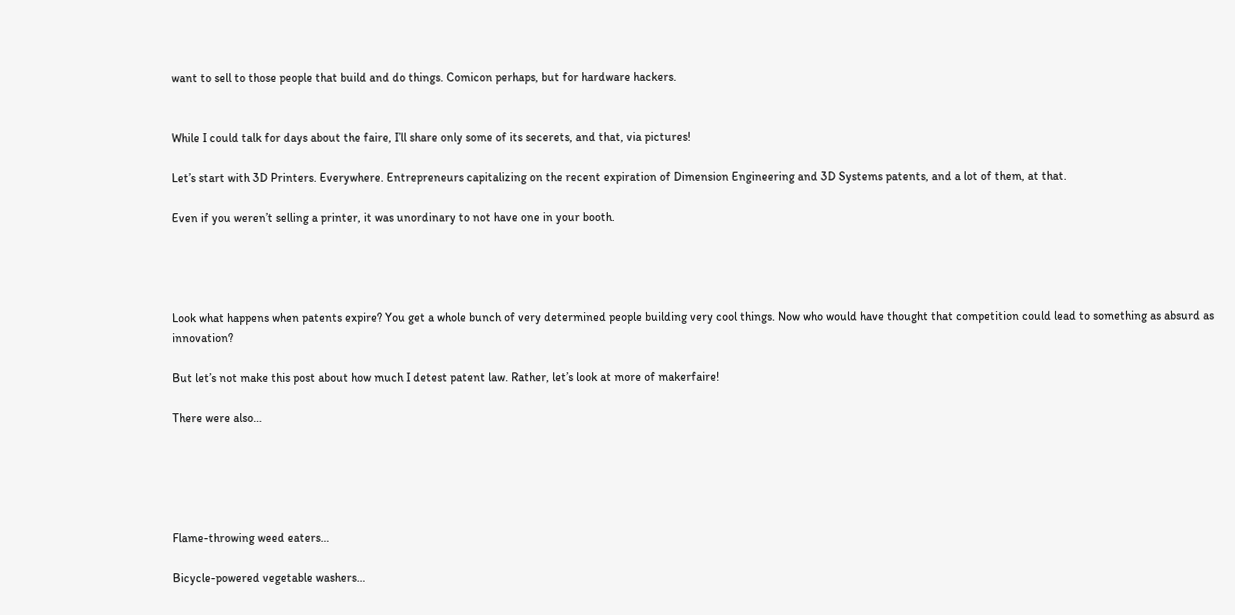want to sell to those people that build and do things. Comicon perhaps, but for hardware hackers.


While I could talk for days about the faire, I’ll share only some of its secerets, and that, via pictures!

Let’s start with 3D Printers. Everywhere. Entrepreneurs capitalizing on the recent expiration of Dimension Engineering and 3D Systems patents, and a lot of them, at that.

Even if you weren’t selling a printer, it was unordinary to not have one in your booth.




Look what happens when patents expire? You get a whole bunch of very determined people building very cool things. Now who would have thought that competition could lead to something as absurd as innovation?

But let’s not make this post about how much I detest patent law. Rather, let’s look at more of makerfaire!

There were also…





Flame-throwing weed eaters…

Bicycle-powered vegetable washers…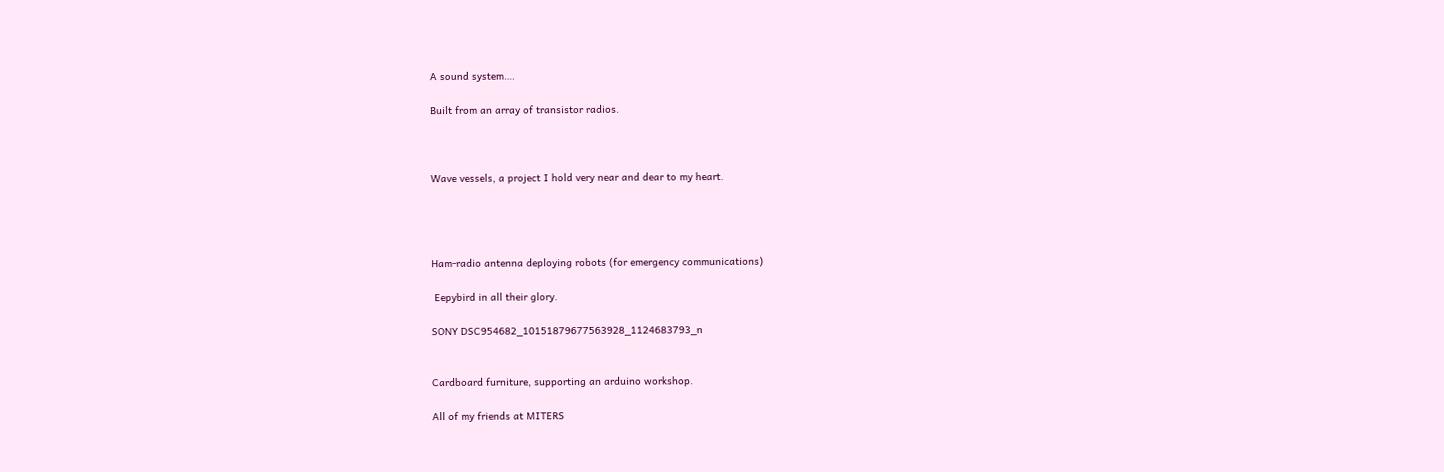A sound system….

Built from an array of transistor radios.



Wave vessels, a project I hold very near and dear to my heart.




Ham-radio antenna deploying robots (for emergency communications)

 Eepybird in all their glory.

SONY DSC954682_10151879677563928_1124683793_n


Cardboard furniture, supporting an arduino workshop.

All of my friends at MITERS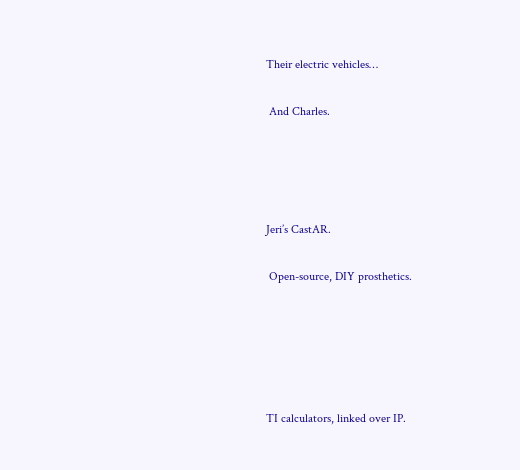Their electric vehicles…

 And Charles.




Jeri’s CastAR.

 Open-source, DIY prosthetics.





TI calculators, linked over IP.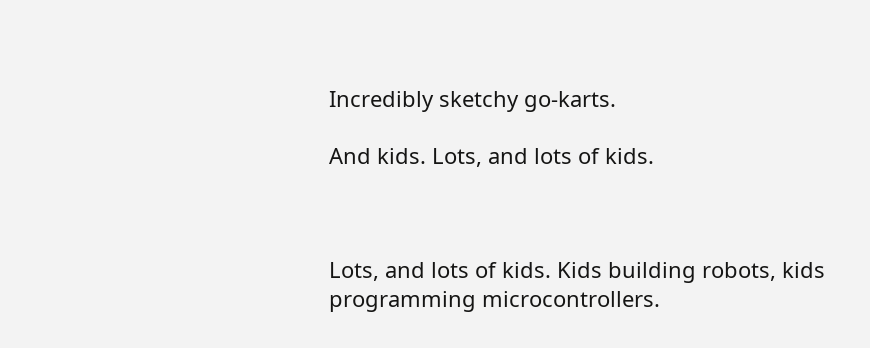Incredibly sketchy go-karts.

And kids. Lots, and lots of kids.



Lots, and lots of kids. Kids building robots, kids  programming microcontrollers.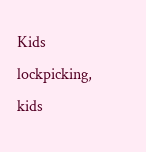Kids lockpicking, kids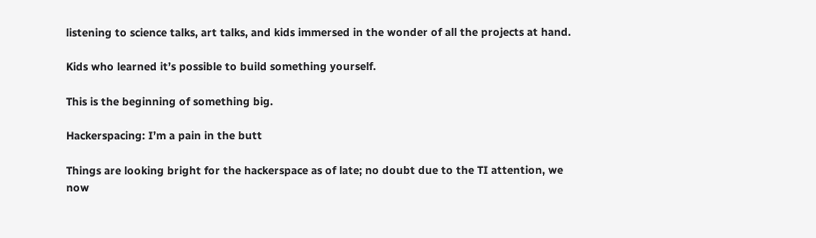listening to science talks, art talks, and kids immersed in the wonder of all the projects at hand.

Kids who learned it’s possible to build something yourself.

This is the beginning of something big.

Hackerspacing: I’m a pain in the butt

Things are looking bright for the hackerspace as of late; no doubt due to the TI attention, we now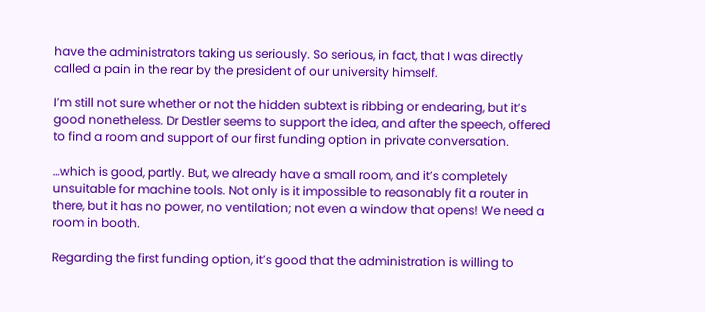have the administrators taking us seriously. So serious, in fact, that I was directly called a pain in the rear by the president of our university himself.

I’m still not sure whether or not the hidden subtext is ribbing or endearing, but it’s good nonetheless. Dr Destler seems to support the idea, and after the speech, offered to find a room and support of our first funding option in private conversation.

…which is good, partly. But, we already have a small room, and it’s completely unsuitable for machine tools. Not only is it impossible to reasonably fit a router in there, but it has no power, no ventilation; not even a window that opens! We need a room in booth.

Regarding the first funding option, it’s good that the administration is willing to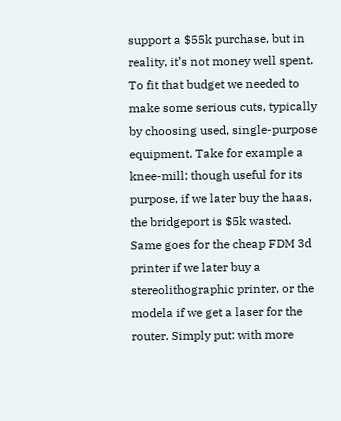support a $55k purchase, but in reality, it’s not money well spent. To fit that budget we needed to make some serious cuts, typically by choosing used, single-purpose equipment. Take for example a knee-mill; though useful for its purpose, if we later buy the haas, the bridgeport is $5k wasted. Same goes for the cheap FDM 3d printer if we later buy a stereolithographic printer, or the modela if we get a laser for the router. Simply put: with more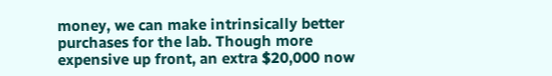money, we can make intrinsically better purchases for the lab. Though more expensive up front, an extra $20,000 now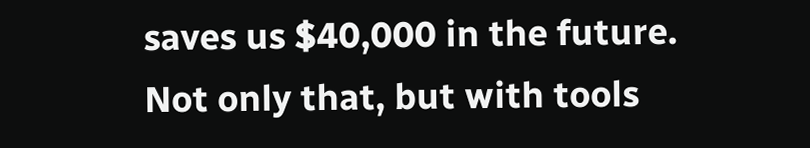saves us $40,000 in the future.  Not only that, but with tools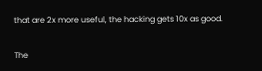that are 2x more useful, the hacking gets 10x as good.

The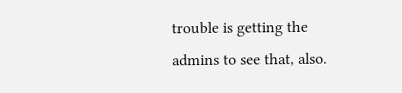trouble is getting the admins to see that, also.